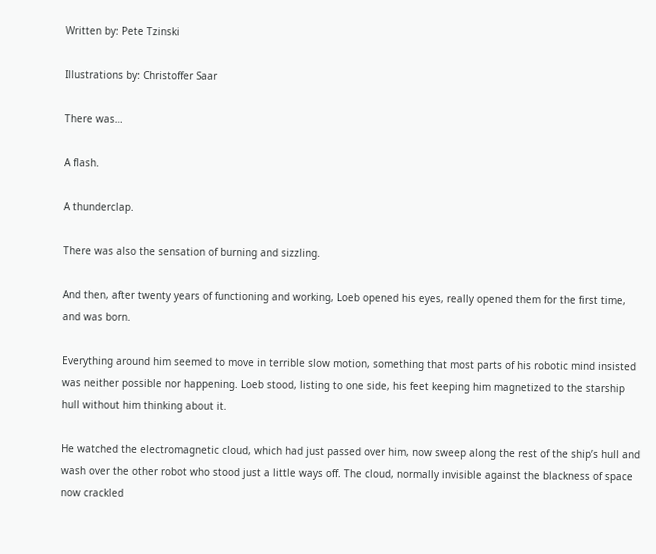Written by: Pete Tzinski

Illustrations by: Christoffer Saar

There was…

A flash.

A thunderclap.

There was also the sensation of burning and sizzling.

And then, after twenty years of functioning and working, Loeb opened his eyes, really opened them for the first time, and was born.

Everything around him seemed to move in terrible slow motion, something that most parts of his robotic mind insisted was neither possible nor happening. Loeb stood, listing to one side, his feet keeping him magnetized to the starship hull without him thinking about it.

He watched the electromagnetic cloud, which had just passed over him, now sweep along the rest of the ship’s hull and wash over the other robot who stood just a little ways off. The cloud, normally invisible against the blackness of space now crackled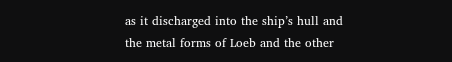as it discharged into the ship’s hull and the metal forms of Loeb and the other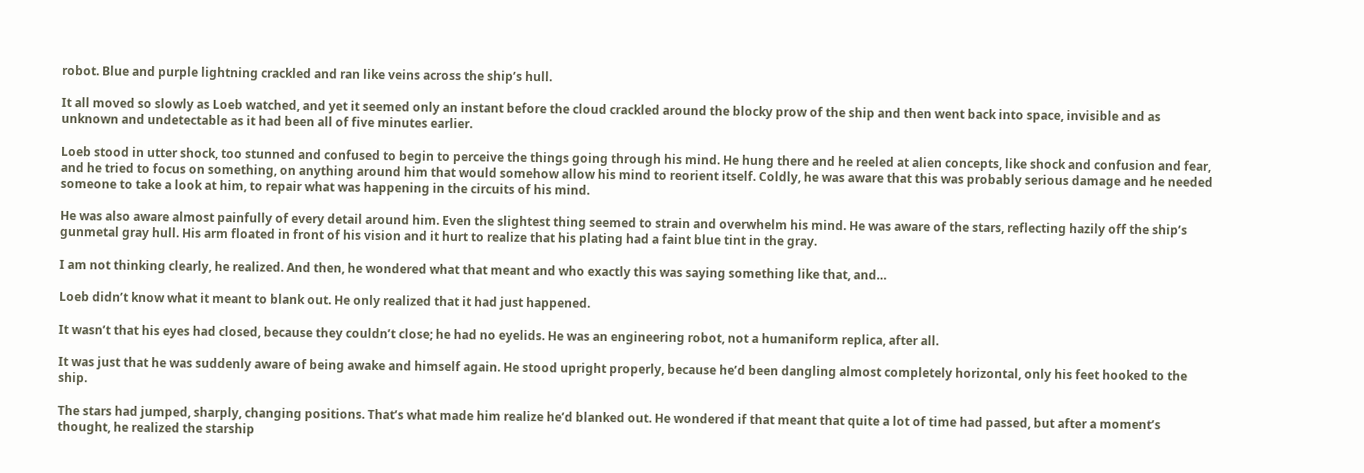robot. Blue and purple lightning crackled and ran like veins across the ship’s hull.

It all moved so slowly as Loeb watched, and yet it seemed only an instant before the cloud crackled around the blocky prow of the ship and then went back into space, invisible and as unknown and undetectable as it had been all of five minutes earlier.

Loeb stood in utter shock, too stunned and confused to begin to perceive the things going through his mind. He hung there and he reeled at alien concepts, like shock and confusion and fear, and he tried to focus on something, on anything around him that would somehow allow his mind to reorient itself. Coldly, he was aware that this was probably serious damage and he needed someone to take a look at him, to repair what was happening in the circuits of his mind.

He was also aware almost painfully of every detail around him. Even the slightest thing seemed to strain and overwhelm his mind. He was aware of the stars, reflecting hazily off the ship’s gunmetal gray hull. His arm floated in front of his vision and it hurt to realize that his plating had a faint blue tint in the gray.

I am not thinking clearly, he realized. And then, he wondered what that meant and who exactly this was saying something like that, and…

Loeb didn’t know what it meant to blank out. He only realized that it had just happened.

It wasn’t that his eyes had closed, because they couldn’t close; he had no eyelids. He was an engineering robot, not a humaniform replica, after all.

It was just that he was suddenly aware of being awake and himself again. He stood upright properly, because he’d been dangling almost completely horizontal, only his feet hooked to the ship.

The stars had jumped, sharply, changing positions. That’s what made him realize he’d blanked out. He wondered if that meant that quite a lot of time had passed, but after a moment’s thought, he realized the starship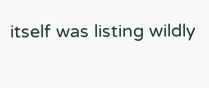itself was listing wildly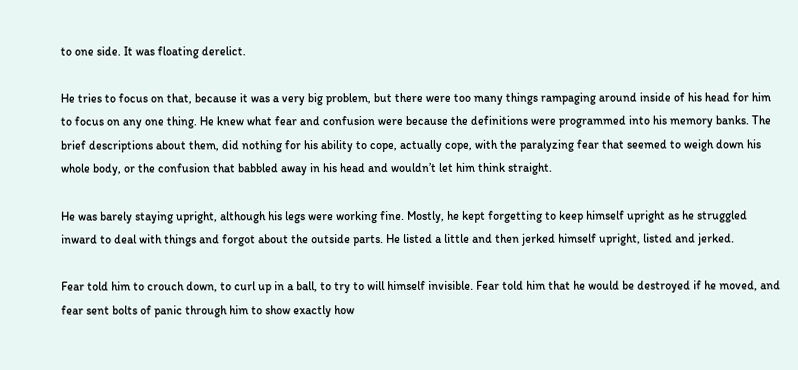to one side. It was floating derelict.

He tries to focus on that, because it was a very big problem, but there were too many things rampaging around inside of his head for him to focus on any one thing. He knew what fear and confusion were because the definitions were programmed into his memory banks. The brief descriptions about them, did nothing for his ability to cope, actually cope, with the paralyzing fear that seemed to weigh down his whole body, or the confusion that babbled away in his head and wouldn’t let him think straight.

He was barely staying upright, although his legs were working fine. Mostly, he kept forgetting to keep himself upright as he struggled inward to deal with things and forgot about the outside parts. He listed a little and then jerked himself upright, listed and jerked.

Fear told him to crouch down, to curl up in a ball, to try to will himself invisible. Fear told him that he would be destroyed if he moved, and fear sent bolts of panic through him to show exactly how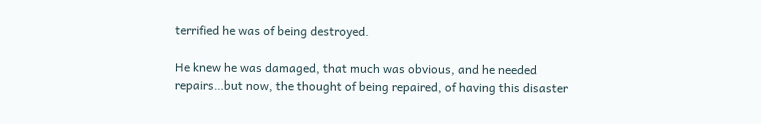terrified he was of being destroyed.

He knew he was damaged, that much was obvious, and he needed repairs…but now, the thought of being repaired, of having this disaster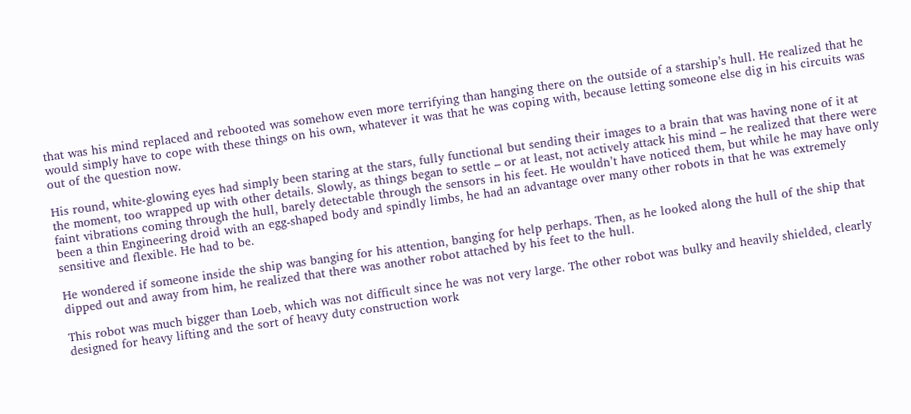that was his mind replaced and rebooted was somehow even more terrifying than hanging there on the outside of a starship’s hull. He realized that he would simply have to cope with these things on his own, whatever it was that he was coping with, because letting someone else dig in his circuits was out of the question now.

His round, white-glowing eyes had simply been staring at the stars, fully functional but sending their images to a brain that was having none of it at the moment, too wrapped up with other details. Slowly, as things began to settle – or at least, not actively attack his mind – he realized that there were faint vibrations coming through the hull, barely detectable through the sensors in his feet. He wouldn’t have noticed them, but while he may have only been a thin Engineering droid with an egg-shaped body and spindly limbs, he had an advantage over many other robots in that he was extremely sensitive and flexible. He had to be.

He wondered if someone inside the ship was banging for his attention, banging for help perhaps. Then, as he looked along the hull of the ship that dipped out and away from him, he realized that there was another robot attached by his feet to the hull.

This robot was much bigger than Loeb, which was not difficult since he was not very large. The other robot was bulky and heavily shielded, clearly designed for heavy lifting and the sort of heavy duty construction work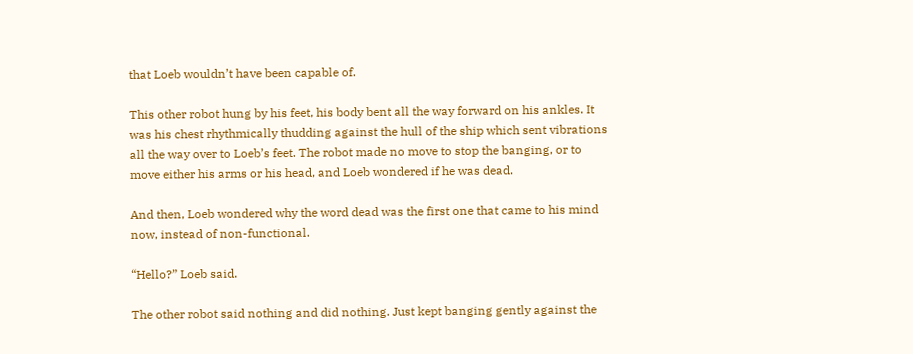that Loeb wouldn’t have been capable of.

This other robot hung by his feet, his body bent all the way forward on his ankles. It was his chest rhythmically thudding against the hull of the ship which sent vibrations all the way over to Loeb’s feet. The robot made no move to stop the banging, or to move either his arms or his head, and Loeb wondered if he was dead.

And then, Loeb wondered why the word dead was the first one that came to his mind now, instead of non-functional.

“Hello?” Loeb said.

The other robot said nothing and did nothing. Just kept banging gently against the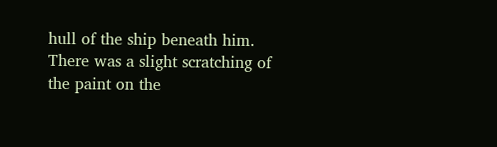hull of the ship beneath him. There was a slight scratching of the paint on the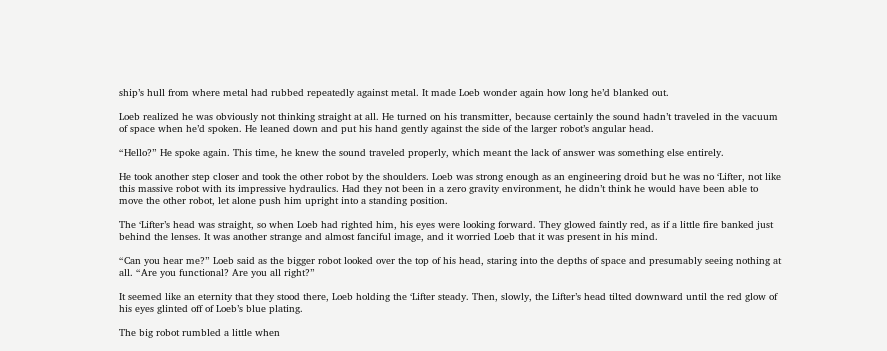ship’s hull from where metal had rubbed repeatedly against metal. It made Loeb wonder again how long he’d blanked out.

Loeb realized he was obviously not thinking straight at all. He turned on his transmitter, because certainly the sound hadn’t traveled in the vacuum of space when he’d spoken. He leaned down and put his hand gently against the side of the larger robot’s angular head.

“Hello?” He spoke again. This time, he knew the sound traveled properly, which meant the lack of answer was something else entirely.

He took another step closer and took the other robot by the shoulders. Loeb was strong enough as an engineering droid but he was no ‘Lifter, not like this massive robot with its impressive hydraulics. Had they not been in a zero gravity environment, he didn’t think he would have been able to move the other robot, let alone push him upright into a standing position.

The ‘Lifter’s head was straight, so when Loeb had righted him, his eyes were looking forward. They glowed faintly red, as if a little fire banked just behind the lenses. It was another strange and almost fanciful image, and it worried Loeb that it was present in his mind.

“Can you hear me?” Loeb said as the bigger robot looked over the top of his head, staring into the depths of space and presumably seeing nothing at all. “Are you functional? Are you all right?”

It seemed like an eternity that they stood there, Loeb holding the ‘Lifter steady. Then, slowly, the Lifter’s head tilted downward until the red glow of his eyes glinted off of Loeb’s blue plating.

The big robot rumbled a little when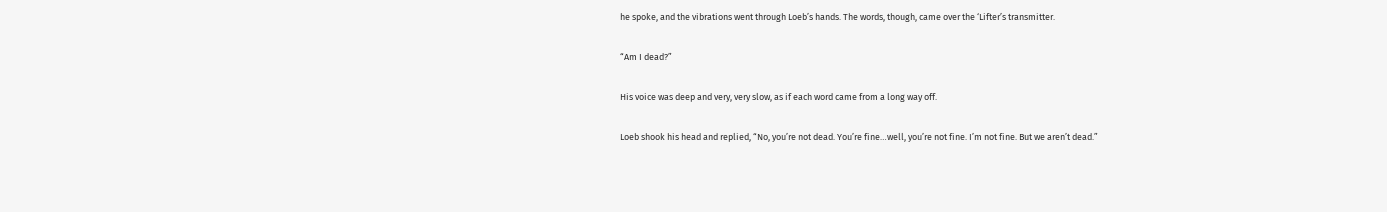he spoke, and the vibrations went through Loeb’s hands. The words, though, came over the ‘Lifter’s transmitter.

“Am I dead?”

His voice was deep and very, very slow, as if each word came from a long way off.

Loeb shook his head and replied, “No, you’re not dead. You’re fine…well, you’re not fine. I’m not fine. But we aren’t dead.”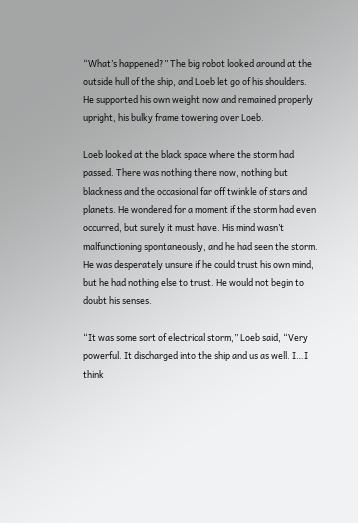“What’s happened?” The big robot looked around at the outside hull of the ship, and Loeb let go of his shoulders. He supported his own weight now and remained properly upright, his bulky frame towering over Loeb.

Loeb looked at the black space where the storm had passed. There was nothing there now, nothing but blackness and the occasional far off twinkle of stars and planets. He wondered for a moment if the storm had even occurred, but surely it must have. His mind wasn’t malfunctioning spontaneously, and he had seen the storm. He was desperately unsure if he could trust his own mind, but he had nothing else to trust. He would not begin to doubt his senses.

“It was some sort of electrical storm,” Loeb said, “Very powerful. It discharged into the ship and us as well. I…I think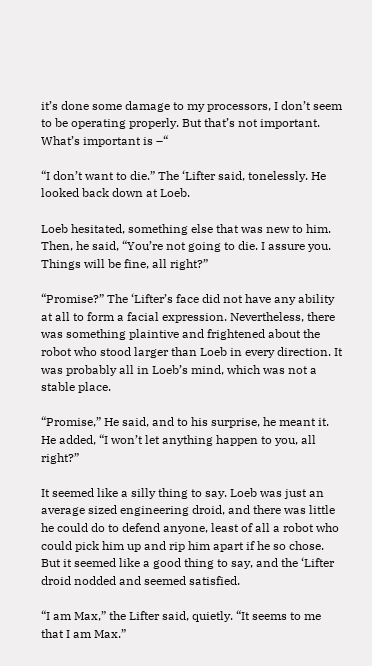it’s done some damage to my processors, I don’t seem to be operating properly. But that’s not important. What’s important is –“

“I don’t want to die.” The ‘Lifter said, tonelessly. He looked back down at Loeb.

Loeb hesitated, something else that was new to him. Then, he said, “You’re not going to die. I assure you. Things will be fine, all right?”

“Promise?” The ‘Lifter’s face did not have any ability at all to form a facial expression. Nevertheless, there was something plaintive and frightened about the robot who stood larger than Loeb in every direction. It was probably all in Loeb’s mind, which was not a stable place.

“Promise,” He said, and to his surprise, he meant it. He added, “I won’t let anything happen to you, all right?”

It seemed like a silly thing to say. Loeb was just an average sized engineering droid, and there was little he could do to defend anyone, least of all a robot who could pick him up and rip him apart if he so chose. But it seemed like a good thing to say, and the ‘Lifter droid nodded and seemed satisfied.

“I am Max,” the Lifter said, quietly. “It seems to me that I am Max.”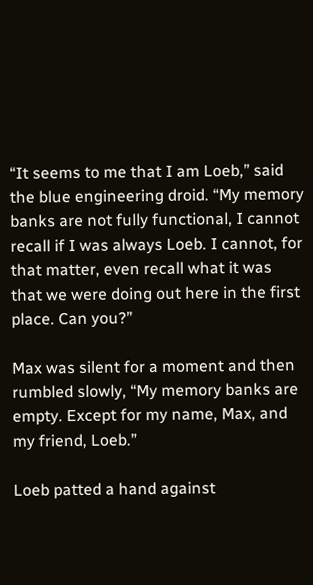“It seems to me that I am Loeb,” said the blue engineering droid. “My memory banks are not fully functional, I cannot recall if I was always Loeb. I cannot, for that matter, even recall what it was that we were doing out here in the first place. Can you?”

Max was silent for a moment and then rumbled slowly, “My memory banks are empty. Except for my name, Max, and my friend, Loeb.”

Loeb patted a hand against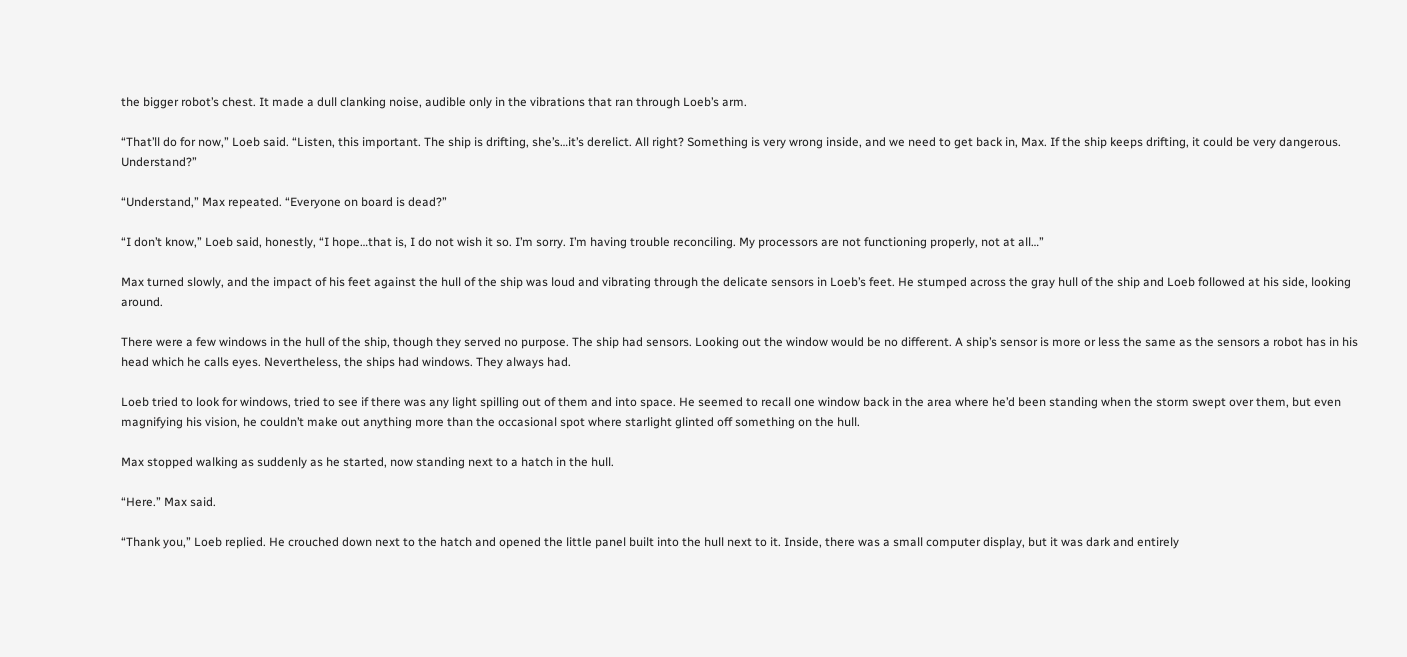the bigger robot’s chest. It made a dull clanking noise, audible only in the vibrations that ran through Loeb’s arm.

“That’ll do for now,” Loeb said. “Listen, this important. The ship is drifting, she’s…it’s derelict. All right? Something is very wrong inside, and we need to get back in, Max. If the ship keeps drifting, it could be very dangerous. Understand?”

“Understand,” Max repeated. “Everyone on board is dead?”

“I don’t know,” Loeb said, honestly, “I hope…that is, I do not wish it so. I’m sorry. I’m having trouble reconciling. My processors are not functioning properly, not at all…”

Max turned slowly, and the impact of his feet against the hull of the ship was loud and vibrating through the delicate sensors in Loeb’s feet. He stumped across the gray hull of the ship and Loeb followed at his side, looking around.

There were a few windows in the hull of the ship, though they served no purpose. The ship had sensors. Looking out the window would be no different. A ship’s sensor is more or less the same as the sensors a robot has in his head which he calls eyes. Nevertheless, the ships had windows. They always had.

Loeb tried to look for windows, tried to see if there was any light spilling out of them and into space. He seemed to recall one window back in the area where he’d been standing when the storm swept over them, but even magnifying his vision, he couldn’t make out anything more than the occasional spot where starlight glinted off something on the hull.

Max stopped walking as suddenly as he started, now standing next to a hatch in the hull.

“Here.” Max said.

“Thank you,” Loeb replied. He crouched down next to the hatch and opened the little panel built into the hull next to it. Inside, there was a small computer display, but it was dark and entirely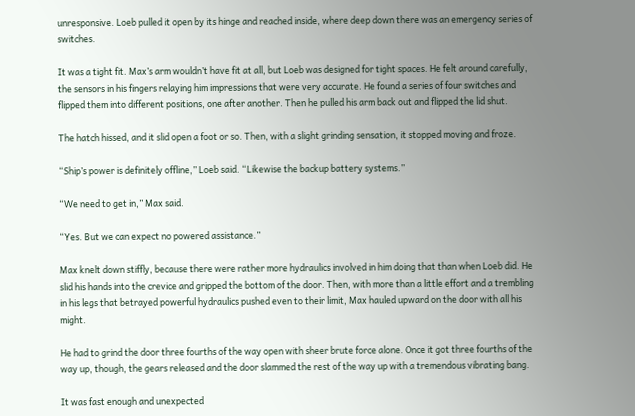unresponsive. Loeb pulled it open by its hinge and reached inside, where deep down there was an emergency series of switches.

It was a tight fit. Max’s arm wouldn’t have fit at all, but Loeb was designed for tight spaces. He felt around carefully, the sensors in his fingers relaying him impressions that were very accurate. He found a series of four switches and flipped them into different positions, one after another. Then he pulled his arm back out and flipped the lid shut.

The hatch hissed, and it slid open a foot or so. Then, with a slight grinding sensation, it stopped moving and froze.

“Ship’s power is definitely offline,” Loeb said. “Likewise the backup battery systems.”

“We need to get in,” Max said.

“Yes. But we can expect no powered assistance.”

Max knelt down stiffly, because there were rather more hydraulics involved in him doing that than when Loeb did. He slid his hands into the crevice and gripped the bottom of the door. Then, with more than a little effort and a trembling in his legs that betrayed powerful hydraulics pushed even to their limit, Max hauled upward on the door with all his might.

He had to grind the door three fourths of the way open with sheer brute force alone. Once it got three fourths of the way up, though, the gears released and the door slammed the rest of the way up with a tremendous vibrating bang.

It was fast enough and unexpected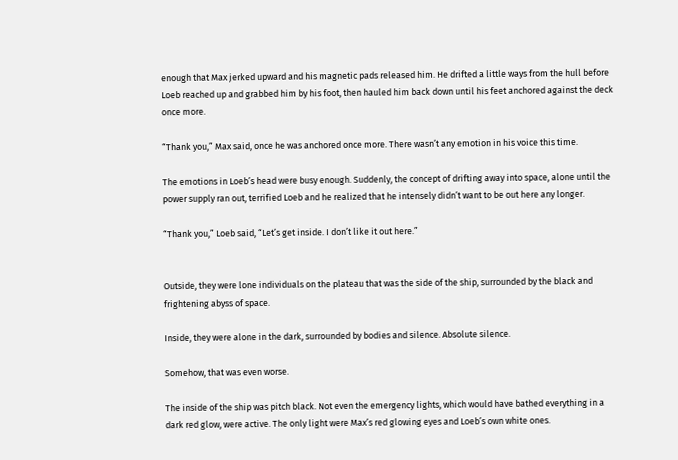enough that Max jerked upward and his magnetic pads released him. He drifted a little ways from the hull before Loeb reached up and grabbed him by his foot, then hauled him back down until his feet anchored against the deck once more.

“Thank you,” Max said, once he was anchored once more. There wasn’t any emotion in his voice this time.

The emotions in Loeb’s head were busy enough. Suddenly, the concept of drifting away into space, alone until the power supply ran out, terrified Loeb and he realized that he intensely didn’t want to be out here any longer.

“Thank you,” Loeb said, “Let’s get inside. I don’t like it out here.”


Outside, they were lone individuals on the plateau that was the side of the ship, surrounded by the black and frightening abyss of space.

Inside, they were alone in the dark, surrounded by bodies and silence. Absolute silence.

Somehow, that was even worse.

The inside of the ship was pitch black. Not even the emergency lights, which would have bathed everything in a dark red glow, were active. The only light were Max’s red glowing eyes and Loeb’s own white ones.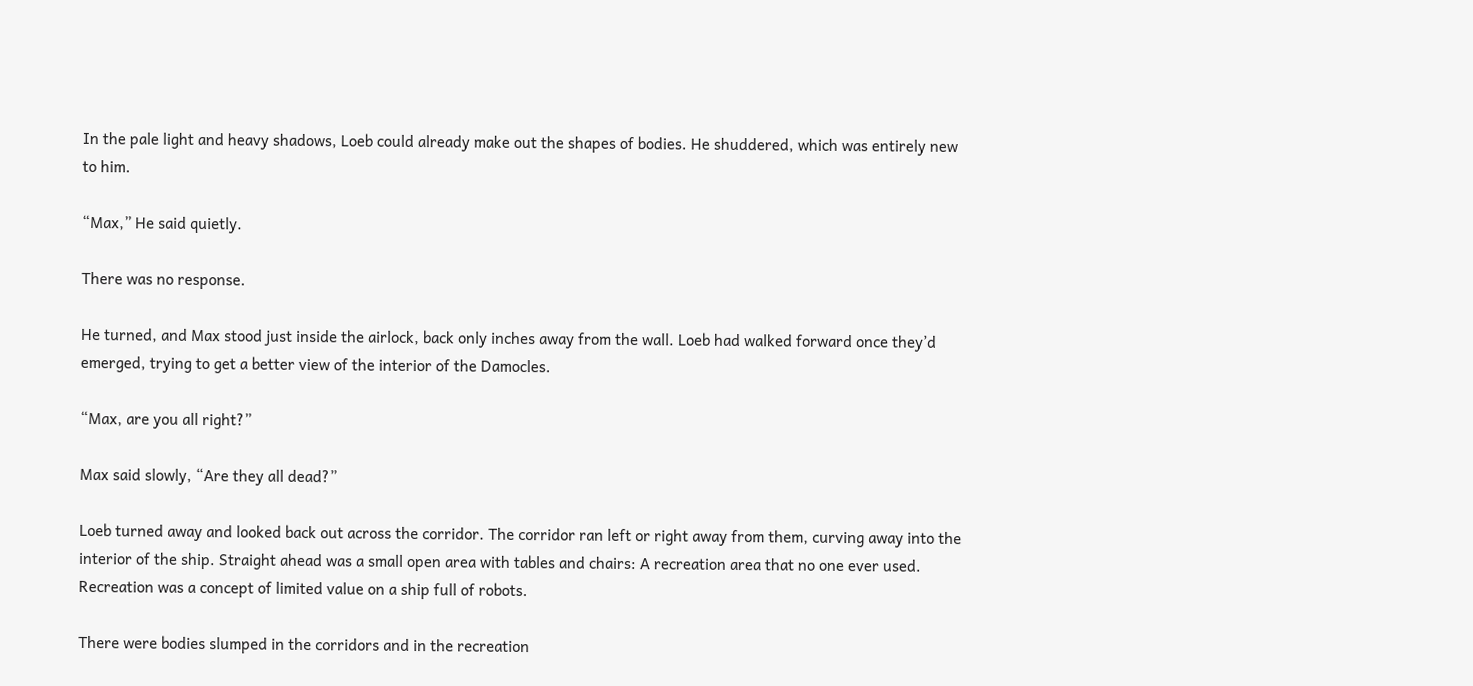In the pale light and heavy shadows, Loeb could already make out the shapes of bodies. He shuddered, which was entirely new to him.

“Max,” He said quietly.

There was no response.

He turned, and Max stood just inside the airlock, back only inches away from the wall. Loeb had walked forward once they’d emerged, trying to get a better view of the interior of the Damocles.

“Max, are you all right?”

Max said slowly, “Are they all dead?”

Loeb turned away and looked back out across the corridor. The corridor ran left or right away from them, curving away into the interior of the ship. Straight ahead was a small open area with tables and chairs: A recreation area that no one ever used. Recreation was a concept of limited value on a ship full of robots.

There were bodies slumped in the corridors and in the recreation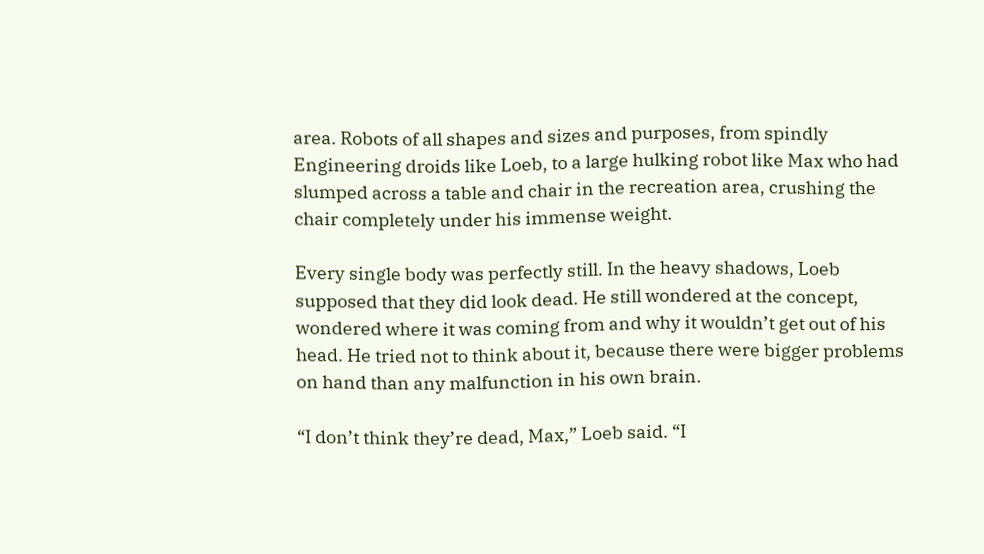area. Robots of all shapes and sizes and purposes, from spindly Engineering droids like Loeb, to a large hulking robot like Max who had slumped across a table and chair in the recreation area, crushing the chair completely under his immense weight.

Every single body was perfectly still. In the heavy shadows, Loeb supposed that they did look dead. He still wondered at the concept, wondered where it was coming from and why it wouldn’t get out of his head. He tried not to think about it, because there were bigger problems on hand than any malfunction in his own brain.

“I don’t think they’re dead, Max,” Loeb said. “I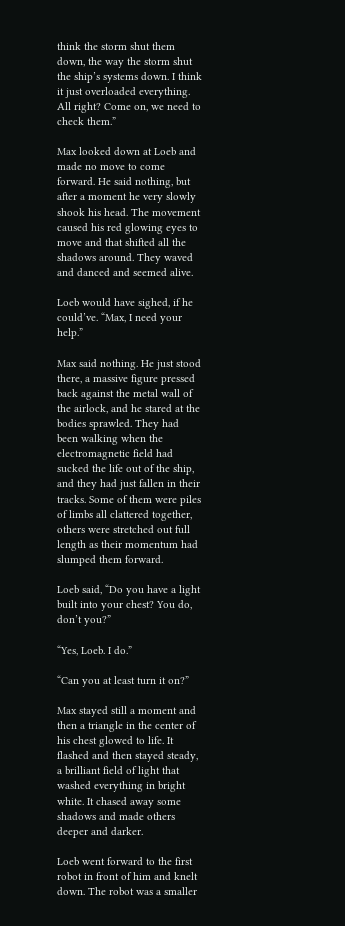think the storm shut them down, the way the storm shut the ship’s systems down. I think it just overloaded everything. All right? Come on, we need to check them.”

Max looked down at Loeb and made no move to come forward. He said nothing, but after a moment he very slowly shook his head. The movement caused his red glowing eyes to move and that shifted all the shadows around. They waved and danced and seemed alive.

Loeb would have sighed, if he could’ve. “Max, I need your help.”

Max said nothing. He just stood there, a massive figure pressed back against the metal wall of the airlock, and he stared at the bodies sprawled. They had been walking when the electromagnetic field had sucked the life out of the ship, and they had just fallen in their tracks. Some of them were piles of limbs all clattered together, others were stretched out full length as their momentum had slumped them forward.

Loeb said, “Do you have a light built into your chest? You do, don’t you?”

“Yes, Loeb. I do.”

“Can you at least turn it on?”

Max stayed still a moment and then a triangle in the center of his chest glowed to life. It flashed and then stayed steady, a brilliant field of light that washed everything in bright white. It chased away some shadows and made others deeper and darker.

Loeb went forward to the first robot in front of him and knelt down. The robot was a smaller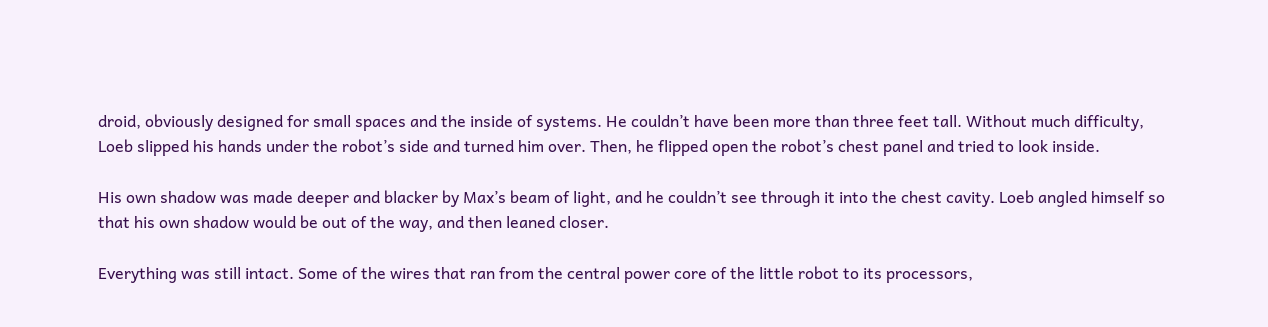droid, obviously designed for small spaces and the inside of systems. He couldn’t have been more than three feet tall. Without much difficulty, Loeb slipped his hands under the robot’s side and turned him over. Then, he flipped open the robot’s chest panel and tried to look inside.

His own shadow was made deeper and blacker by Max’s beam of light, and he couldn’t see through it into the chest cavity. Loeb angled himself so that his own shadow would be out of the way, and then leaned closer.

Everything was still intact. Some of the wires that ran from the central power core of the little robot to its processors,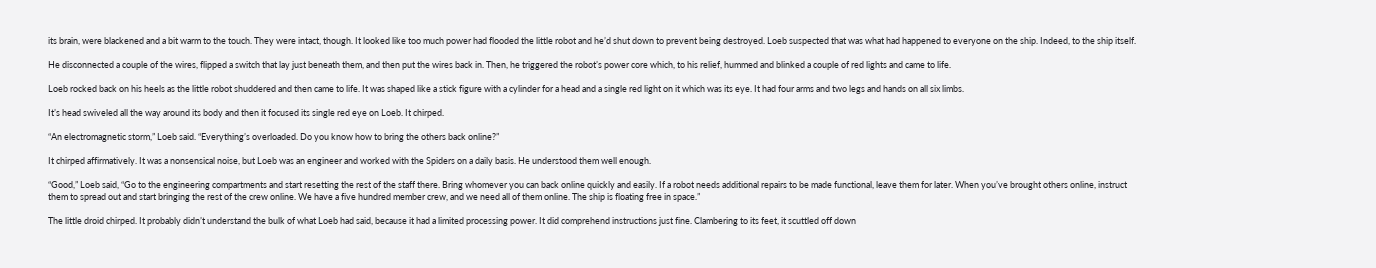its brain, were blackened and a bit warm to the touch. They were intact, though. It looked like too much power had flooded the little robot and he’d shut down to prevent being destroyed. Loeb suspected that was what had happened to everyone on the ship. Indeed, to the ship itself.

He disconnected a couple of the wires, flipped a switch that lay just beneath them, and then put the wires back in. Then, he triggered the robot’s power core which, to his relief, hummed and blinked a couple of red lights and came to life.

Loeb rocked back on his heels as the little robot shuddered and then came to life. It was shaped like a stick figure with a cylinder for a head and a single red light on it which was its eye. It had four arms and two legs and hands on all six limbs.

It’s head swiveled all the way around its body and then it focused its single red eye on Loeb. It chirped.

“An electromagnetic storm,” Loeb said. “Everything’s overloaded. Do you know how to bring the others back online?”

It chirped affirmatively. It was a nonsensical noise, but Loeb was an engineer and worked with the Spiders on a daily basis. He understood them well enough.

“Good,” Loeb said, “Go to the engineering compartments and start resetting the rest of the staff there. Bring whomever you can back online quickly and easily. If a robot needs additional repairs to be made functional, leave them for later. When you’ve brought others online, instruct them to spread out and start bringing the rest of the crew online. We have a five hundred member crew, and we need all of them online. The ship is floating free in space.”

The little droid chirped. It probably didn’t understand the bulk of what Loeb had said, because it had a limited processing power. It did comprehend instructions just fine. Clambering to its feet, it scuttled off down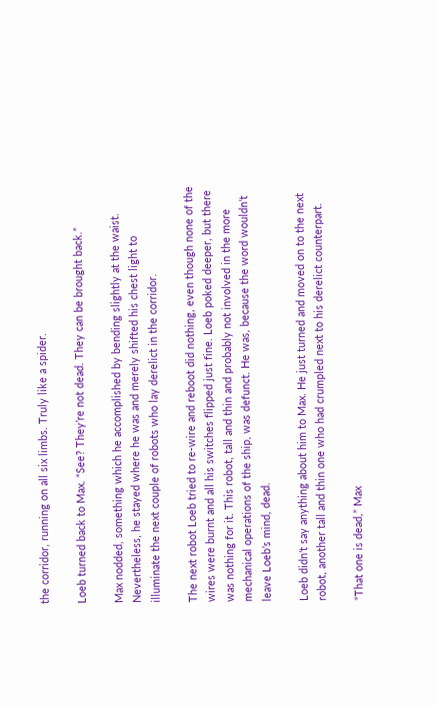the corridor, running on all six limbs. Truly like a spider.

Loeb turned back to Max. “See? They’re not dead. They can be brought back.”

Max nodded, something which he accomplished by bending slightly at the waist. Nevertheless, he stayed where he was and merely shifted his chest light to illuminate the next couple of robots who lay derelict in the corridor.

The next robot Loeb tried to re-wire and reboot did nothing, even though none of the wires were burnt and all his switches flipped just fine. Loeb poked deeper, but there was nothing for it. This robot, tall and thin and probably not involved in the more mechanical operations of the ship, was defunct. He was, because the word wouldn’t leave Loeb’s mind, dead.

Loeb didn’t say anything about him to Max. He just turned and moved on to the next robot, another tall and thin one who had crumpled next to his derelict counterpart.

“That one is dead,” Max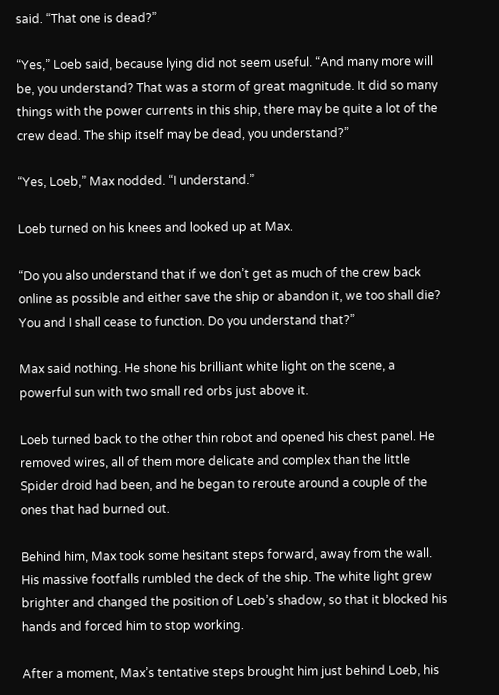said. “That one is dead?”

“Yes,” Loeb said, because lying did not seem useful. “And many more will be, you understand? That was a storm of great magnitude. It did so many things with the power currents in this ship, there may be quite a lot of the crew dead. The ship itself may be dead, you understand?”

“Yes, Loeb,” Max nodded. “I understand.”

Loeb turned on his knees and looked up at Max.

“Do you also understand that if we don’t get as much of the crew back online as possible and either save the ship or abandon it, we too shall die? You and I shall cease to function. Do you understand that?”

Max said nothing. He shone his brilliant white light on the scene, a powerful sun with two small red orbs just above it.

Loeb turned back to the other thin robot and opened his chest panel. He removed wires, all of them more delicate and complex than the little Spider droid had been, and he began to reroute around a couple of the ones that had burned out.

Behind him, Max took some hesitant steps forward, away from the wall. His massive footfalls rumbled the deck of the ship. The white light grew brighter and changed the position of Loeb’s shadow, so that it blocked his hands and forced him to stop working.

After a moment, Max’s tentative steps brought him just behind Loeb, his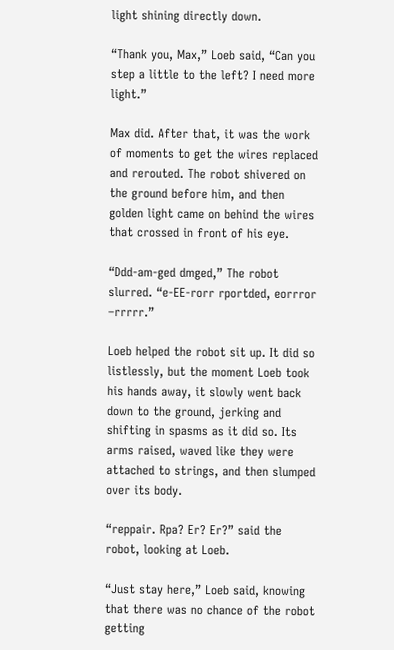light shining directly down.

“Thank you, Max,” Loeb said, “Can you step a little to the left? I need more light.”

Max did. After that, it was the work of moments to get the wires replaced and rerouted. The robot shivered on the ground before him, and then golden light came on behind the wires that crossed in front of his eye.

“Ddd-am-ged dmged,” The robot slurred. “e-EE-rorr rportded, eorrror –rrrrr.”

Loeb helped the robot sit up. It did so listlessly, but the moment Loeb took his hands away, it slowly went back down to the ground, jerking and shifting in spasms as it did so. Its arms raised, waved like they were attached to strings, and then slumped over its body.

“reppair. Rpa? Er? Er?” said the robot, looking at Loeb.

“Just stay here,” Loeb said, knowing that there was no chance of the robot getting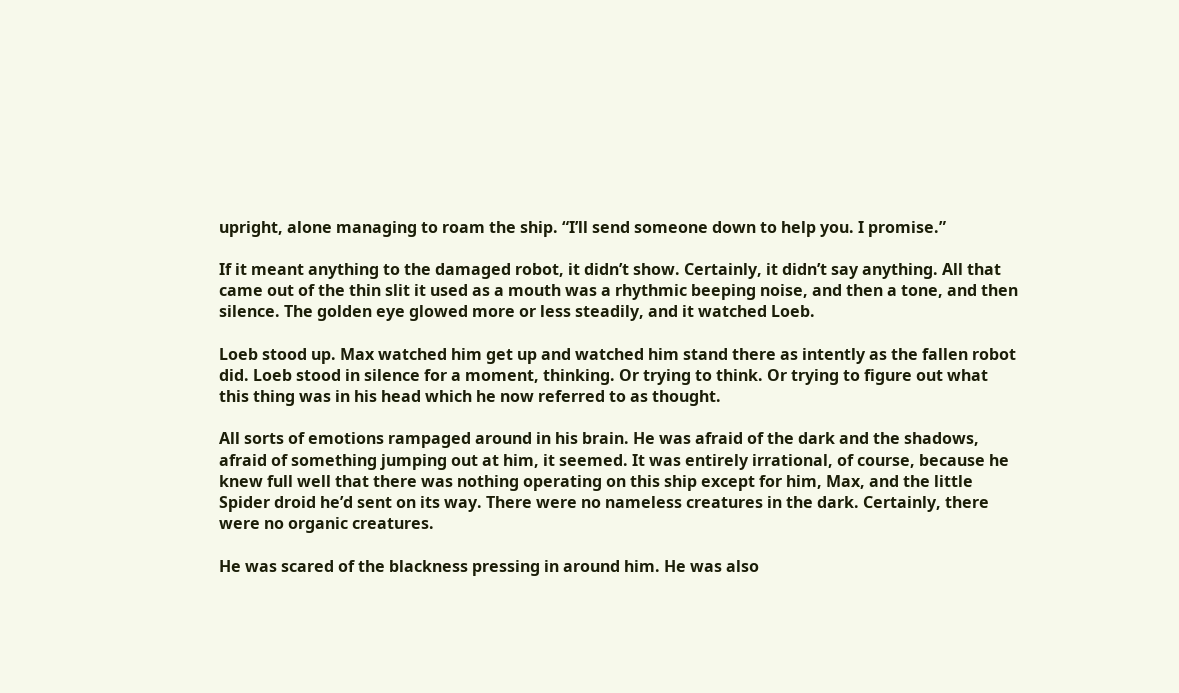upright, alone managing to roam the ship. “I’ll send someone down to help you. I promise.”

If it meant anything to the damaged robot, it didn’t show. Certainly, it didn’t say anything. All that came out of the thin slit it used as a mouth was a rhythmic beeping noise, and then a tone, and then silence. The golden eye glowed more or less steadily, and it watched Loeb.

Loeb stood up. Max watched him get up and watched him stand there as intently as the fallen robot did. Loeb stood in silence for a moment, thinking. Or trying to think. Or trying to figure out what this thing was in his head which he now referred to as thought.

All sorts of emotions rampaged around in his brain. He was afraid of the dark and the shadows, afraid of something jumping out at him, it seemed. It was entirely irrational, of course, because he knew full well that there was nothing operating on this ship except for him, Max, and the little Spider droid he’d sent on its way. There were no nameless creatures in the dark. Certainly, there were no organic creatures.

He was scared of the blackness pressing in around him. He was also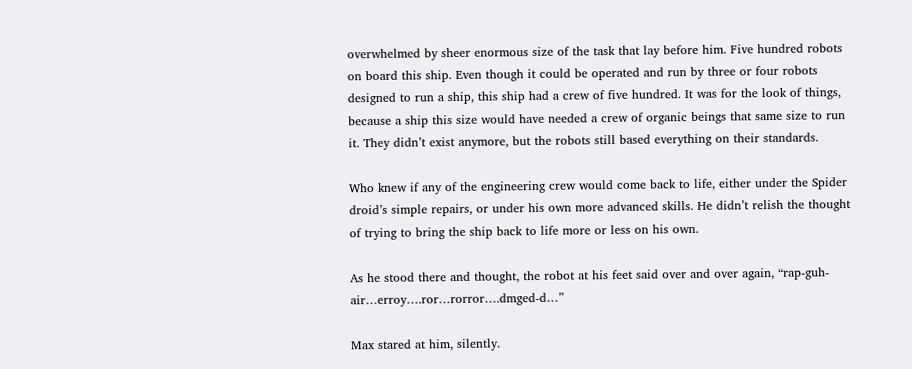overwhelmed by sheer enormous size of the task that lay before him. Five hundred robots on board this ship. Even though it could be operated and run by three or four robots designed to run a ship, this ship had a crew of five hundred. It was for the look of things, because a ship this size would have needed a crew of organic beings that same size to run it. They didn’t exist anymore, but the robots still based everything on their standards.

Who knew if any of the engineering crew would come back to life, either under the Spider droid’s simple repairs, or under his own more advanced skills. He didn’t relish the thought of trying to bring the ship back to life more or less on his own.

As he stood there and thought, the robot at his feet said over and over again, “rap-guh-air…erroy….ror…rorror….dmged-d…”

Max stared at him, silently.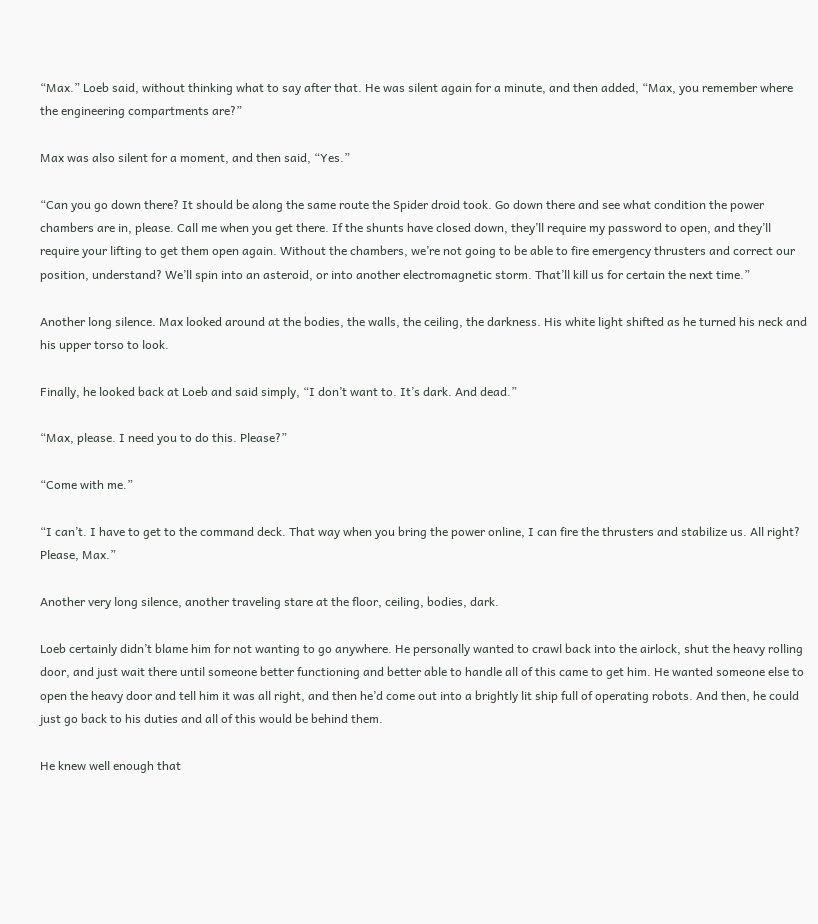“Max.” Loeb said, without thinking what to say after that. He was silent again for a minute, and then added, “Max, you remember where the engineering compartments are?”

Max was also silent for a moment, and then said, “Yes.”

“Can you go down there? It should be along the same route the Spider droid took. Go down there and see what condition the power chambers are in, please. Call me when you get there. If the shunts have closed down, they’ll require my password to open, and they’ll require your lifting to get them open again. Without the chambers, we’re not going to be able to fire emergency thrusters and correct our position, understand? We’ll spin into an asteroid, or into another electromagnetic storm. That’ll kill us for certain the next time.”

Another long silence. Max looked around at the bodies, the walls, the ceiling, the darkness. His white light shifted as he turned his neck and his upper torso to look.

Finally, he looked back at Loeb and said simply, “I don’t want to. It’s dark. And dead.”

“Max, please. I need you to do this. Please?”

“Come with me.”

“I can’t. I have to get to the command deck. That way when you bring the power online, I can fire the thrusters and stabilize us. All right? Please, Max.”

Another very long silence, another traveling stare at the floor, ceiling, bodies, dark.

Loeb certainly didn’t blame him for not wanting to go anywhere. He personally wanted to crawl back into the airlock, shut the heavy rolling door, and just wait there until someone better functioning and better able to handle all of this came to get him. He wanted someone else to open the heavy door and tell him it was all right, and then he’d come out into a brightly lit ship full of operating robots. And then, he could just go back to his duties and all of this would be behind them.

He knew well enough that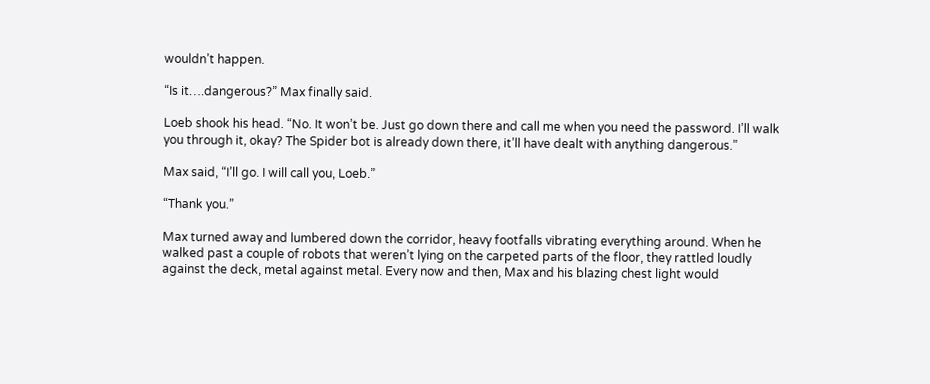wouldn’t happen.

“Is it….dangerous?” Max finally said.

Loeb shook his head. “No. It won’t be. Just go down there and call me when you need the password. I’ll walk you through it, okay? The Spider bot is already down there, it’ll have dealt with anything dangerous.”

Max said, “I’ll go. I will call you, Loeb.”

“Thank you.”

Max turned away and lumbered down the corridor, heavy footfalls vibrating everything around. When he walked past a couple of robots that weren’t lying on the carpeted parts of the floor, they rattled loudly against the deck, metal against metal. Every now and then, Max and his blazing chest light would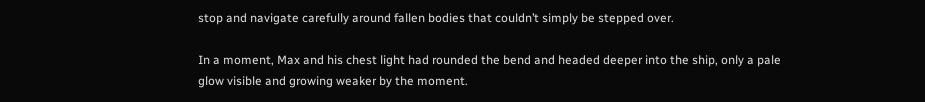stop and navigate carefully around fallen bodies that couldn’t simply be stepped over.

In a moment, Max and his chest light had rounded the bend and headed deeper into the ship, only a pale glow visible and growing weaker by the moment.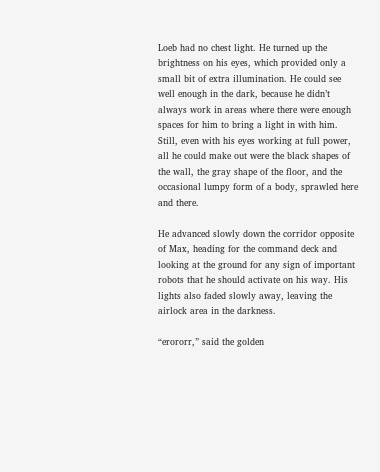Loeb had no chest light. He turned up the brightness on his eyes, which provided only a small bit of extra illumination. He could see well enough in the dark, because he didn’t always work in areas where there were enough spaces for him to bring a light in with him. Still, even with his eyes working at full power, all he could make out were the black shapes of the wall, the gray shape of the floor, and the occasional lumpy form of a body, sprawled here and there.

He advanced slowly down the corridor opposite of Max, heading for the command deck and looking at the ground for any sign of important robots that he should activate on his way. His lights also faded slowly away, leaving the airlock area in the darkness.

“erororr,” said the golden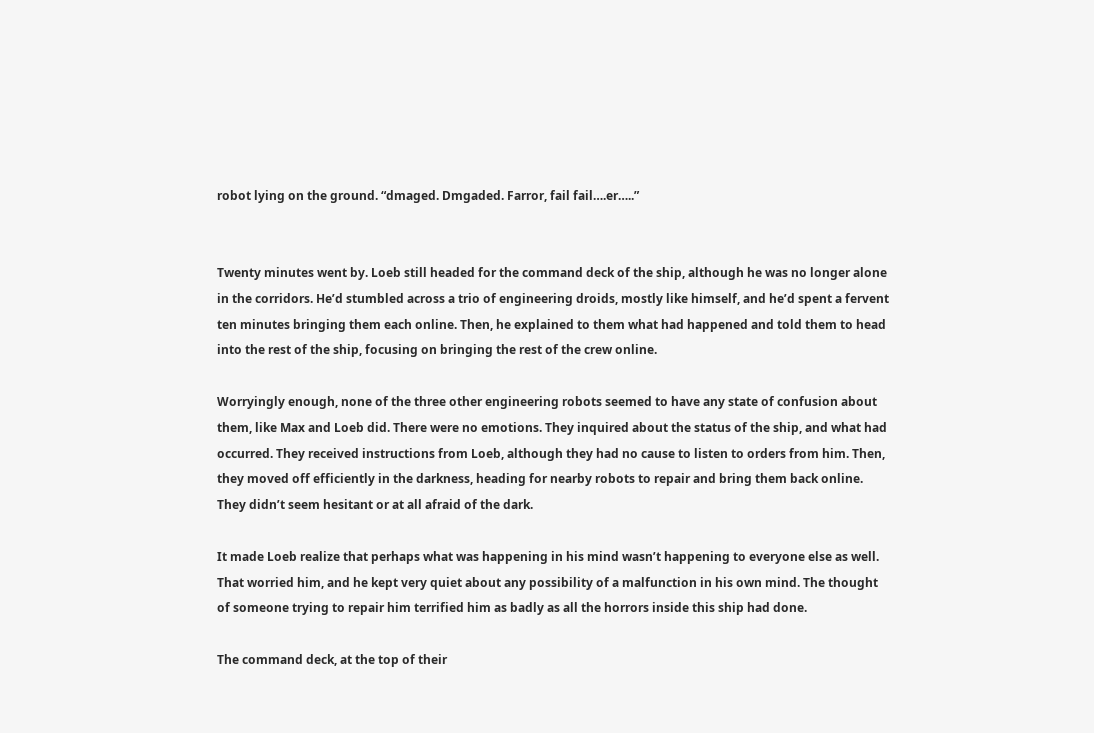robot lying on the ground. “dmaged. Dmgaded. Farror, fail fail….er…..”


Twenty minutes went by. Loeb still headed for the command deck of the ship, although he was no longer alone in the corridors. He’d stumbled across a trio of engineering droids, mostly like himself, and he’d spent a fervent ten minutes bringing them each online. Then, he explained to them what had happened and told them to head into the rest of the ship, focusing on bringing the rest of the crew online.

Worryingly enough, none of the three other engineering robots seemed to have any state of confusion about them, like Max and Loeb did. There were no emotions. They inquired about the status of the ship, and what had occurred. They received instructions from Loeb, although they had no cause to listen to orders from him. Then, they moved off efficiently in the darkness, heading for nearby robots to repair and bring them back online. They didn’t seem hesitant or at all afraid of the dark.

It made Loeb realize that perhaps what was happening in his mind wasn’t happening to everyone else as well. That worried him, and he kept very quiet about any possibility of a malfunction in his own mind. The thought of someone trying to repair him terrified him as badly as all the horrors inside this ship had done.

The command deck, at the top of their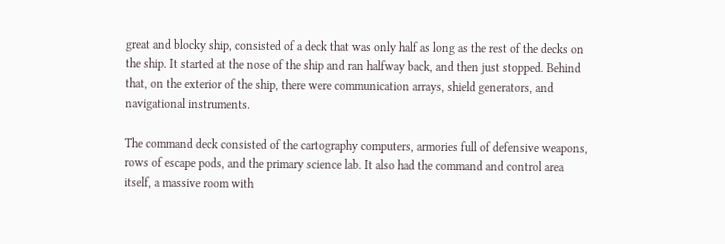great and blocky ship, consisted of a deck that was only half as long as the rest of the decks on the ship. It started at the nose of the ship and ran halfway back, and then just stopped. Behind that, on the exterior of the ship, there were communication arrays, shield generators, and navigational instruments.

The command deck consisted of the cartography computers, armories full of defensive weapons, rows of escape pods, and the primary science lab. It also had the command and control area itself, a massive room with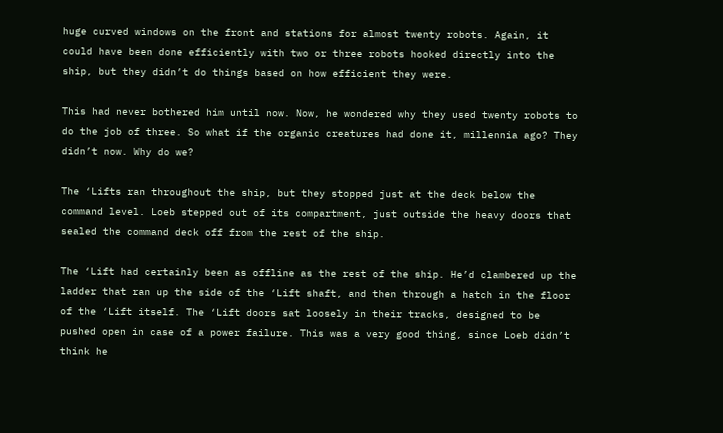huge curved windows on the front and stations for almost twenty robots. Again, it could have been done efficiently with two or three robots hooked directly into the ship, but they didn’t do things based on how efficient they were.

This had never bothered him until now. Now, he wondered why they used twenty robots to do the job of three. So what if the organic creatures had done it, millennia ago? They didn’t now. Why do we?

The ‘Lifts ran throughout the ship, but they stopped just at the deck below the command level. Loeb stepped out of its compartment, just outside the heavy doors that sealed the command deck off from the rest of the ship.

The ‘Lift had certainly been as offline as the rest of the ship. He’d clambered up the ladder that ran up the side of the ‘Lift shaft, and then through a hatch in the floor of the ‘Lift itself. The ‘Lift doors sat loosely in their tracks, designed to be pushed open in case of a power failure. This was a very good thing, since Loeb didn’t think he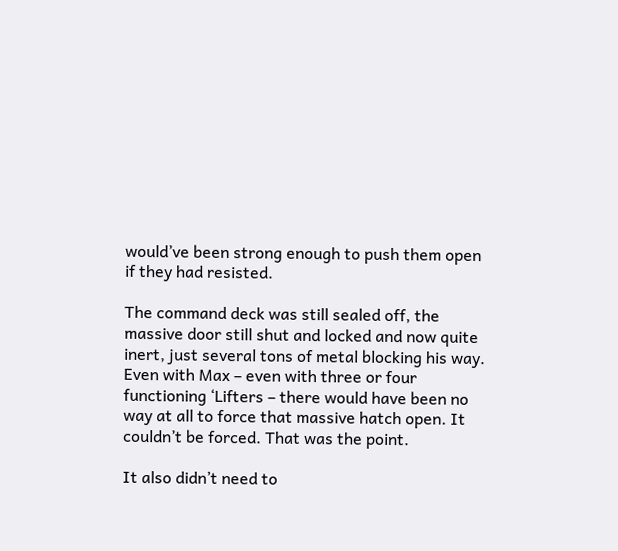would’ve been strong enough to push them open if they had resisted.

The command deck was still sealed off, the massive door still shut and locked and now quite inert, just several tons of metal blocking his way. Even with Max – even with three or four functioning ‘Lifters – there would have been no way at all to force that massive hatch open. It couldn’t be forced. That was the point.

It also didn’t need to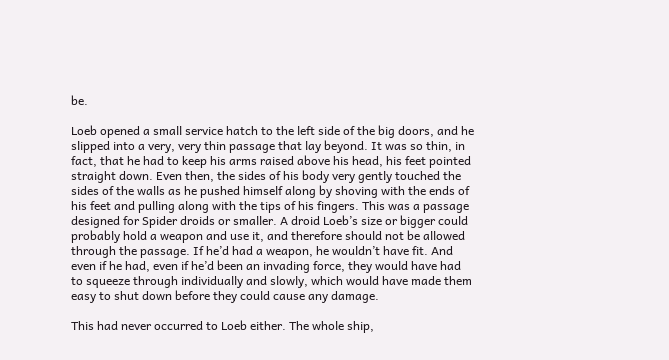be.

Loeb opened a small service hatch to the left side of the big doors, and he slipped into a very, very thin passage that lay beyond. It was so thin, in fact, that he had to keep his arms raised above his head, his feet pointed straight down. Even then, the sides of his body very gently touched the sides of the walls as he pushed himself along by shoving with the ends of his feet and pulling along with the tips of his fingers. This was a passage designed for Spider droids or smaller. A droid Loeb’s size or bigger could probably hold a weapon and use it, and therefore should not be allowed through the passage. If he’d had a weapon, he wouldn’t have fit. And even if he had, even if he’d been an invading force, they would have had to squeeze through individually and slowly, which would have made them easy to shut down before they could cause any damage.

This had never occurred to Loeb either. The whole ship,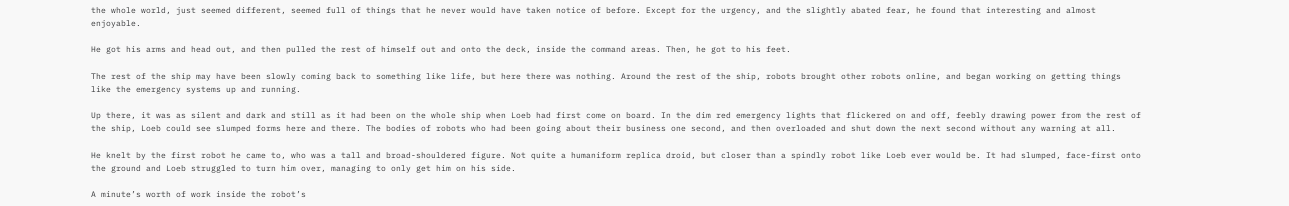the whole world, just seemed different, seemed full of things that he never would have taken notice of before. Except for the urgency, and the slightly abated fear, he found that interesting and almost enjoyable.

He got his arms and head out, and then pulled the rest of himself out and onto the deck, inside the command areas. Then, he got to his feet.

The rest of the ship may have been slowly coming back to something like life, but here there was nothing. Around the rest of the ship, robots brought other robots online, and began working on getting things like the emergency systems up and running.

Up there, it was as silent and dark and still as it had been on the whole ship when Loeb had first come on board. In the dim red emergency lights that flickered on and off, feebly drawing power from the rest of the ship, Loeb could see slumped forms here and there. The bodies of robots who had been going about their business one second, and then overloaded and shut down the next second without any warning at all.

He knelt by the first robot he came to, who was a tall and broad-shouldered figure. Not quite a humaniform replica droid, but closer than a spindly robot like Loeb ever would be. It had slumped, face-first onto the ground and Loeb struggled to turn him over, managing to only get him on his side.

A minute’s worth of work inside the robot’s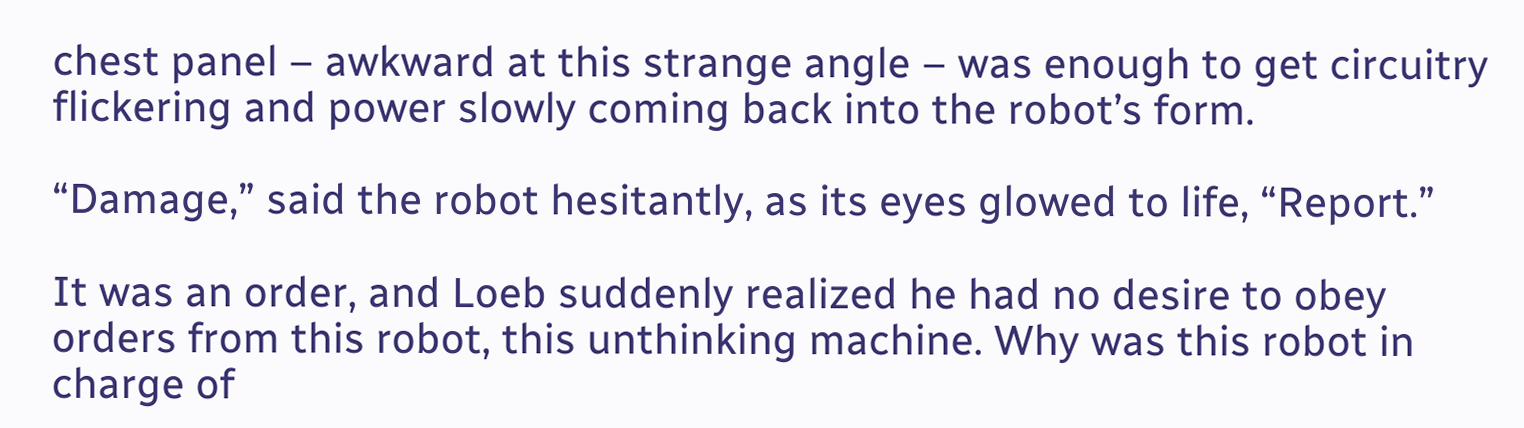chest panel – awkward at this strange angle – was enough to get circuitry flickering and power slowly coming back into the robot’s form.

“Damage,” said the robot hesitantly, as its eyes glowed to life, “Report.”

It was an order, and Loeb suddenly realized he had no desire to obey orders from this robot, this unthinking machine. Why was this robot in charge of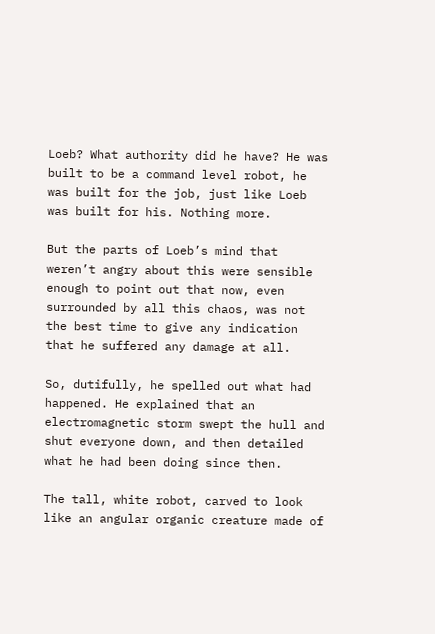Loeb? What authority did he have? He was built to be a command level robot, he was built for the job, just like Loeb was built for his. Nothing more.

But the parts of Loeb’s mind that weren’t angry about this were sensible enough to point out that now, even surrounded by all this chaos, was not the best time to give any indication that he suffered any damage at all.

So, dutifully, he spelled out what had happened. He explained that an electromagnetic storm swept the hull and shut everyone down, and then detailed what he had been doing since then.

The tall, white robot, carved to look like an angular organic creature made of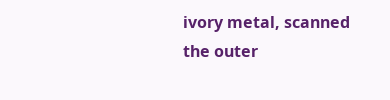ivory metal, scanned the outer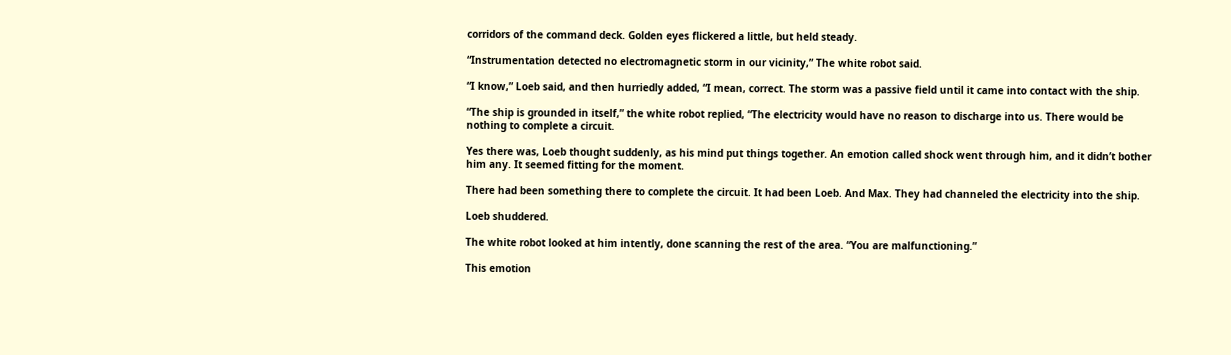corridors of the command deck. Golden eyes flickered a little, but held steady.

“Instrumentation detected no electromagnetic storm in our vicinity,” The white robot said.

“I know,” Loeb said, and then hurriedly added, “I mean, correct. The storm was a passive field until it came into contact with the ship.

“The ship is grounded in itself,” the white robot replied, “The electricity would have no reason to discharge into us. There would be nothing to complete a circuit.

Yes there was, Loeb thought suddenly, as his mind put things together. An emotion called shock went through him, and it didn’t bother him any. It seemed fitting for the moment.

There had been something there to complete the circuit. It had been Loeb. And Max. They had channeled the electricity into the ship.

Loeb shuddered.

The white robot looked at him intently, done scanning the rest of the area. “You are malfunctioning.”

This emotion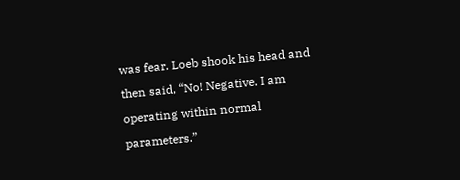was fear. Loeb shook his head and then said, “No! Negative. I am operating within normal parameters.”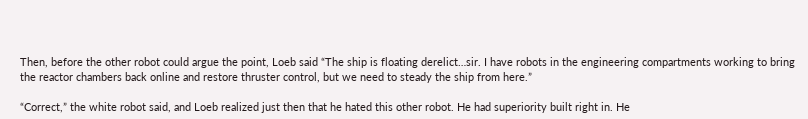Then, before the other robot could argue the point, Loeb said “The ship is floating derelict…sir. I have robots in the engineering compartments working to bring the reactor chambers back online and restore thruster control, but we need to steady the ship from here.”

“Correct,” the white robot said, and Loeb realized just then that he hated this other robot. He had superiority built right in. He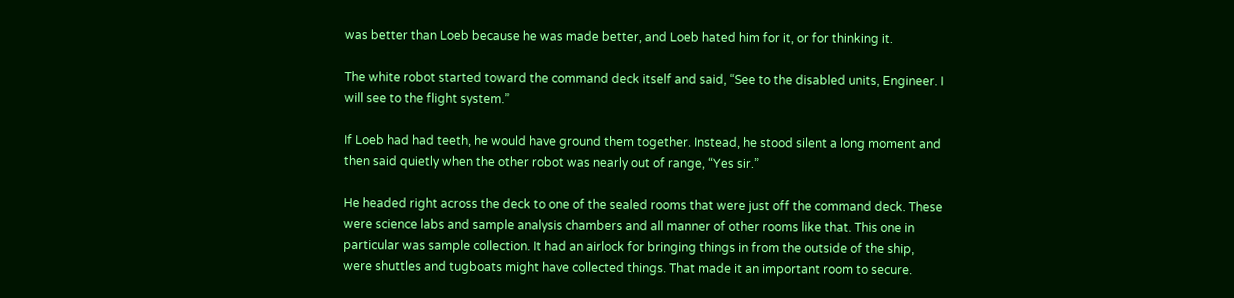was better than Loeb because he was made better, and Loeb hated him for it, or for thinking it.

The white robot started toward the command deck itself and said, “See to the disabled units, Engineer. I will see to the flight system.”

If Loeb had had teeth, he would have ground them together. Instead, he stood silent a long moment and then said quietly when the other robot was nearly out of range, “Yes sir.”

He headed right across the deck to one of the sealed rooms that were just off the command deck. These were science labs and sample analysis chambers and all manner of other rooms like that. This one in particular was sample collection. It had an airlock for bringing things in from the outside of the ship, were shuttles and tugboats might have collected things. That made it an important room to secure.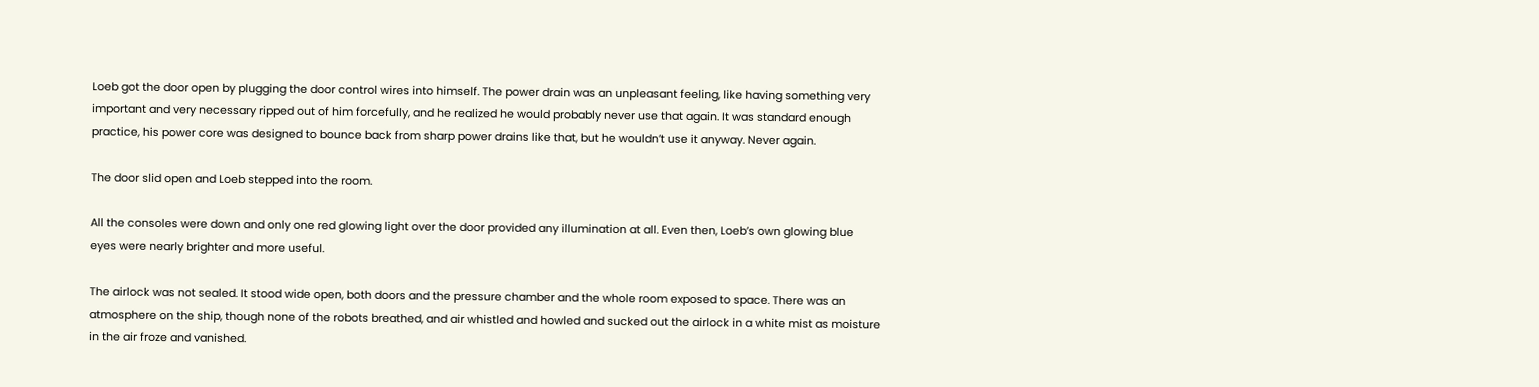Loeb got the door open by plugging the door control wires into himself. The power drain was an unpleasant feeling, like having something very important and very necessary ripped out of him forcefully, and he realized he would probably never use that again. It was standard enough practice, his power core was designed to bounce back from sharp power drains like that, but he wouldn’t use it anyway. Never again.

The door slid open and Loeb stepped into the room.

All the consoles were down and only one red glowing light over the door provided any illumination at all. Even then, Loeb’s own glowing blue eyes were nearly brighter and more useful.

The airlock was not sealed. It stood wide open, both doors and the pressure chamber and the whole room exposed to space. There was an atmosphere on the ship, though none of the robots breathed, and air whistled and howled and sucked out the airlock in a white mist as moisture in the air froze and vanished.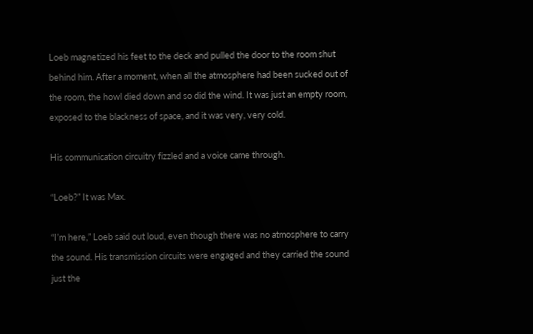Loeb magnetized his feet to the deck and pulled the door to the room shut behind him. After a moment, when all the atmosphere had been sucked out of the room, the howl died down and so did the wind. It was just an empty room, exposed to the blackness of space, and it was very, very cold.

His communication circuitry fizzled and a voice came through.

“Loeb?” It was Max.

“I’m here,” Loeb said out loud, even though there was no atmosphere to carry the sound. His transmission circuits were engaged and they carried the sound just the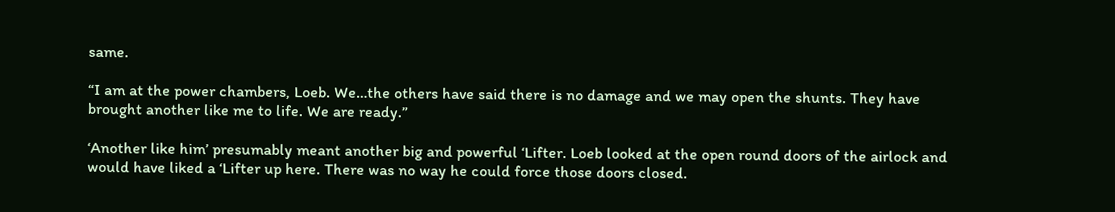same.

“I am at the power chambers, Loeb. We…the others have said there is no damage and we may open the shunts. They have brought another like me to life. We are ready.”

‘Another like him’ presumably meant another big and powerful ‘Lifter. Loeb looked at the open round doors of the airlock and would have liked a ‘Lifter up here. There was no way he could force those doors closed.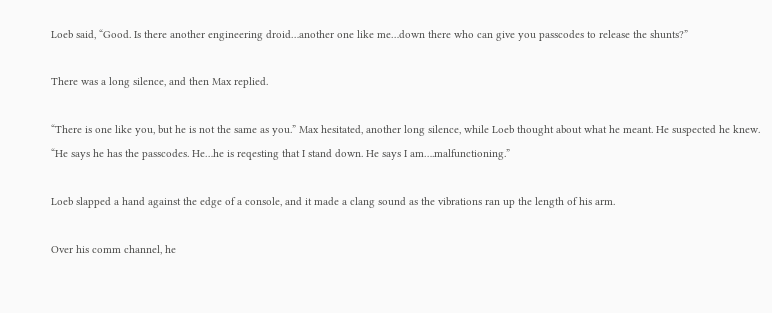Loeb said, “Good. Is there another engineering droid…another one like me…down there who can give you passcodes to release the shunts?”

There was a long silence, and then Max replied.

“There is one like you, but he is not the same as you.” Max hesitated, another long silence, while Loeb thought about what he meant. He suspected he knew. “He says he has the passcodes. He…he is reqesting that I stand down. He says I am….malfunctioning.”

Loeb slapped a hand against the edge of a console, and it made a clang sound as the vibrations ran up the length of his arm.

Over his comm channel, he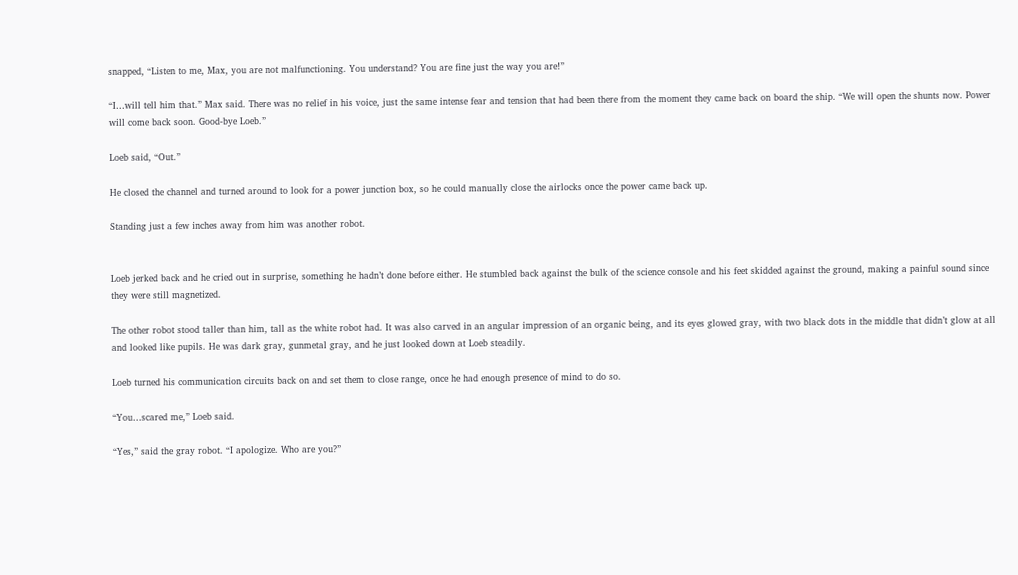snapped, “Listen to me, Max, you are not malfunctioning. You understand? You are fine just the way you are!”

“I…will tell him that.” Max said. There was no relief in his voice, just the same intense fear and tension that had been there from the moment they came back on board the ship. “We will open the shunts now. Power will come back soon. Good-bye Loeb.”

Loeb said, “Out.”

He closed the channel and turned around to look for a power junction box, so he could manually close the airlocks once the power came back up.

Standing just a few inches away from him was another robot.


Loeb jerked back and he cried out in surprise, something he hadn’t done before either. He stumbled back against the bulk of the science console and his feet skidded against the ground, making a painful sound since they were still magnetized.

The other robot stood taller than him, tall as the white robot had. It was also carved in an angular impression of an organic being, and its eyes glowed gray, with two black dots in the middle that didn’t glow at all and looked like pupils. He was dark gray, gunmetal gray, and he just looked down at Loeb steadily.

Loeb turned his communication circuits back on and set them to close range, once he had enough presence of mind to do so.

“You…scared me,” Loeb said.

“Yes,” said the gray robot. “I apologize. Who are you?”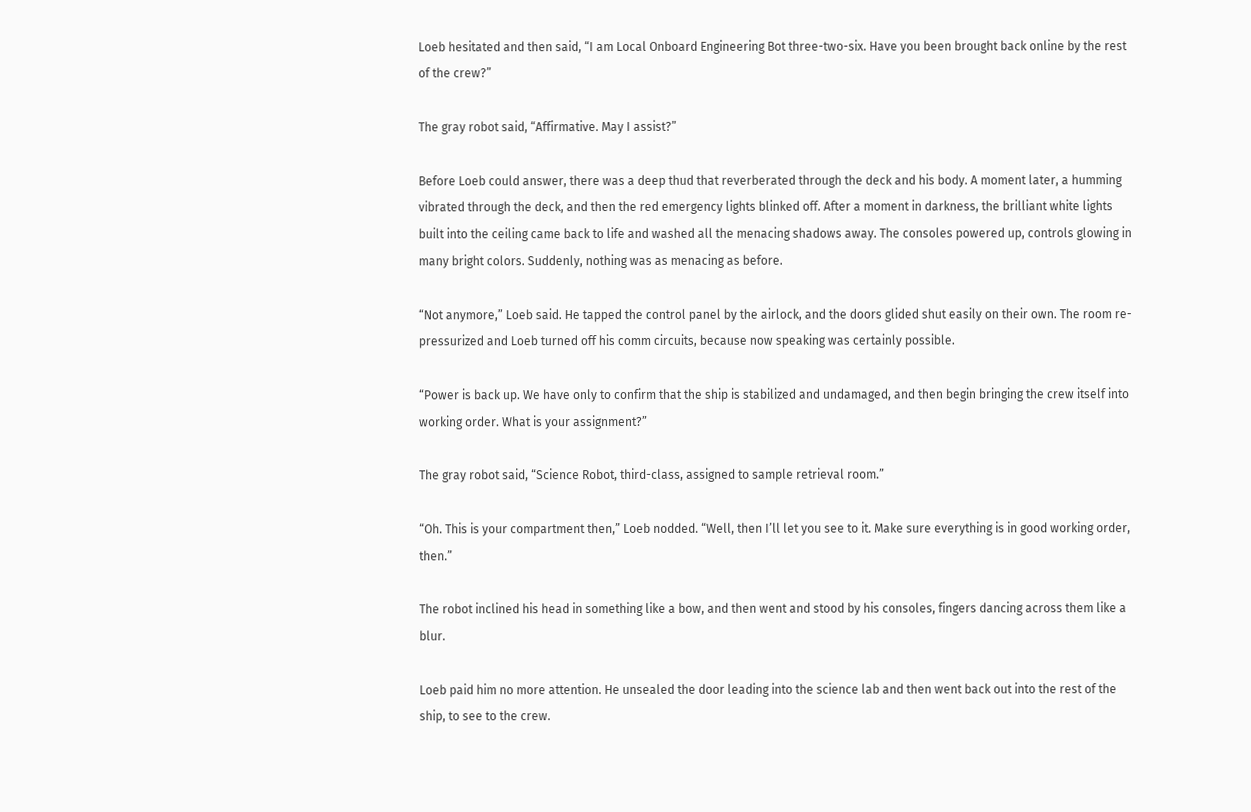Loeb hesitated and then said, “I am Local Onboard Engineering Bot three-two-six. Have you been brought back online by the rest of the crew?”

The gray robot said, “Affirmative. May I assist?”

Before Loeb could answer, there was a deep thud that reverberated through the deck and his body. A moment later, a humming vibrated through the deck, and then the red emergency lights blinked off. After a moment in darkness, the brilliant white lights built into the ceiling came back to life and washed all the menacing shadows away. The consoles powered up, controls glowing in many bright colors. Suddenly, nothing was as menacing as before.

“Not anymore,” Loeb said. He tapped the control panel by the airlock, and the doors glided shut easily on their own. The room re-pressurized and Loeb turned off his comm circuits, because now speaking was certainly possible.

“Power is back up. We have only to confirm that the ship is stabilized and undamaged, and then begin bringing the crew itself into working order. What is your assignment?”

The gray robot said, “Science Robot, third-class, assigned to sample retrieval room.”

“Oh. This is your compartment then,” Loeb nodded. “Well, then I’ll let you see to it. Make sure everything is in good working order, then.”

The robot inclined his head in something like a bow, and then went and stood by his consoles, fingers dancing across them like a blur.

Loeb paid him no more attention. He unsealed the door leading into the science lab and then went back out into the rest of the ship, to see to the crew.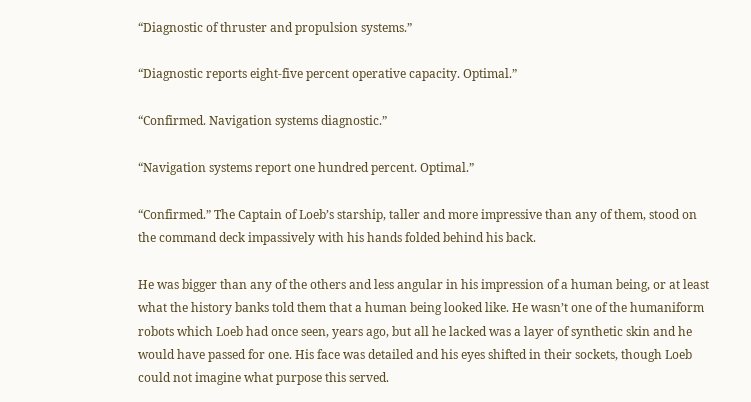“Diagnostic of thruster and propulsion systems.”

“Diagnostic reports eight-five percent operative capacity. Optimal.”

“Confirmed. Navigation systems diagnostic.”

“Navigation systems report one hundred percent. Optimal.”

“Confirmed.” The Captain of Loeb’s starship, taller and more impressive than any of them, stood on the command deck impassively with his hands folded behind his back.

He was bigger than any of the others and less angular in his impression of a human being, or at least what the history banks told them that a human being looked like. He wasn’t one of the humaniform robots which Loeb had once seen, years ago, but all he lacked was a layer of synthetic skin and he would have passed for one. His face was detailed and his eyes shifted in their sockets, though Loeb could not imagine what purpose this served.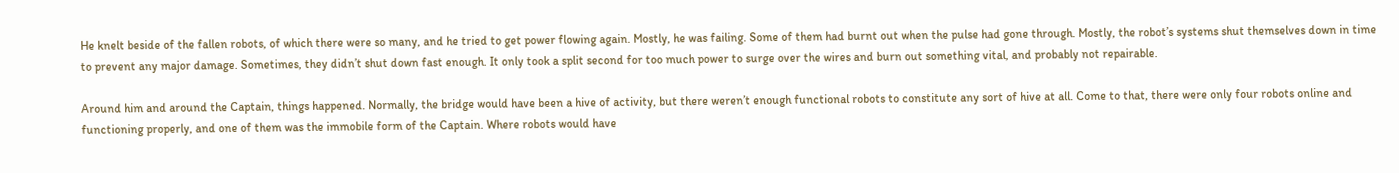He knelt beside of the fallen robots, of which there were so many, and he tried to get power flowing again. Mostly, he was failing. Some of them had burnt out when the pulse had gone through. Mostly, the robot’s systems shut themselves down in time to prevent any major damage. Sometimes, they didn’t shut down fast enough. It only took a split second for too much power to surge over the wires and burn out something vital, and probably not repairable.

Around him and around the Captain, things happened. Normally, the bridge would have been a hive of activity, but there weren’t enough functional robots to constitute any sort of hive at all. Come to that, there were only four robots online and functioning properly, and one of them was the immobile form of the Captain. Where robots would have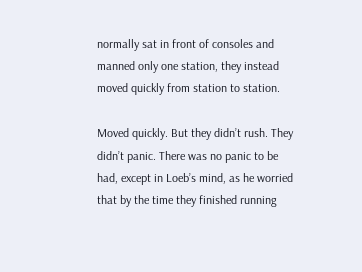normally sat in front of consoles and manned only one station, they instead moved quickly from station to station.

Moved quickly. But they didn’t rush. They didn’t panic. There was no panic to be had, except in Loeb’s mind, as he worried that by the time they finished running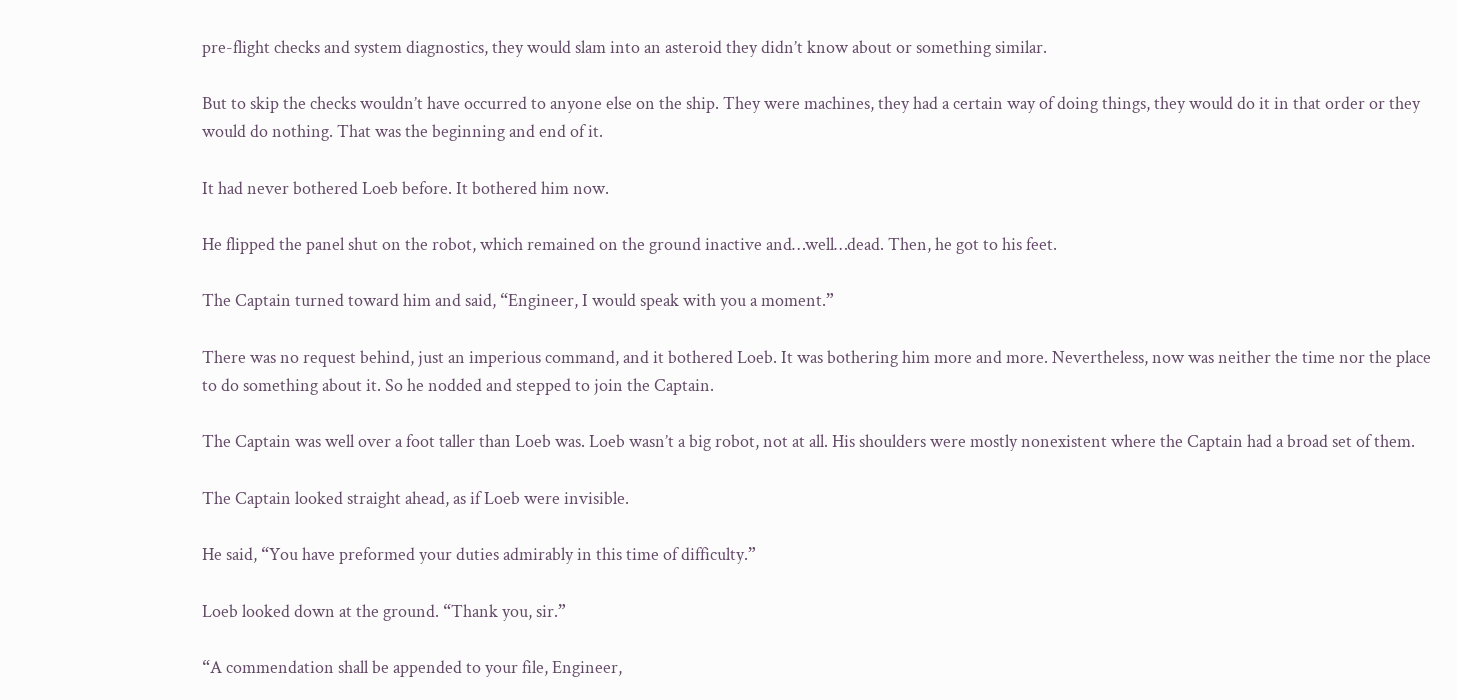pre-flight checks and system diagnostics, they would slam into an asteroid they didn’t know about or something similar.

But to skip the checks wouldn’t have occurred to anyone else on the ship. They were machines, they had a certain way of doing things, they would do it in that order or they would do nothing. That was the beginning and end of it.

It had never bothered Loeb before. It bothered him now.

He flipped the panel shut on the robot, which remained on the ground inactive and…well…dead. Then, he got to his feet.

The Captain turned toward him and said, “Engineer, I would speak with you a moment.”

There was no request behind, just an imperious command, and it bothered Loeb. It was bothering him more and more. Nevertheless, now was neither the time nor the place to do something about it. So he nodded and stepped to join the Captain.

The Captain was well over a foot taller than Loeb was. Loeb wasn’t a big robot, not at all. His shoulders were mostly nonexistent where the Captain had a broad set of them.

The Captain looked straight ahead, as if Loeb were invisible.

He said, “You have preformed your duties admirably in this time of difficulty.”

Loeb looked down at the ground. “Thank you, sir.”

“A commendation shall be appended to your file, Engineer,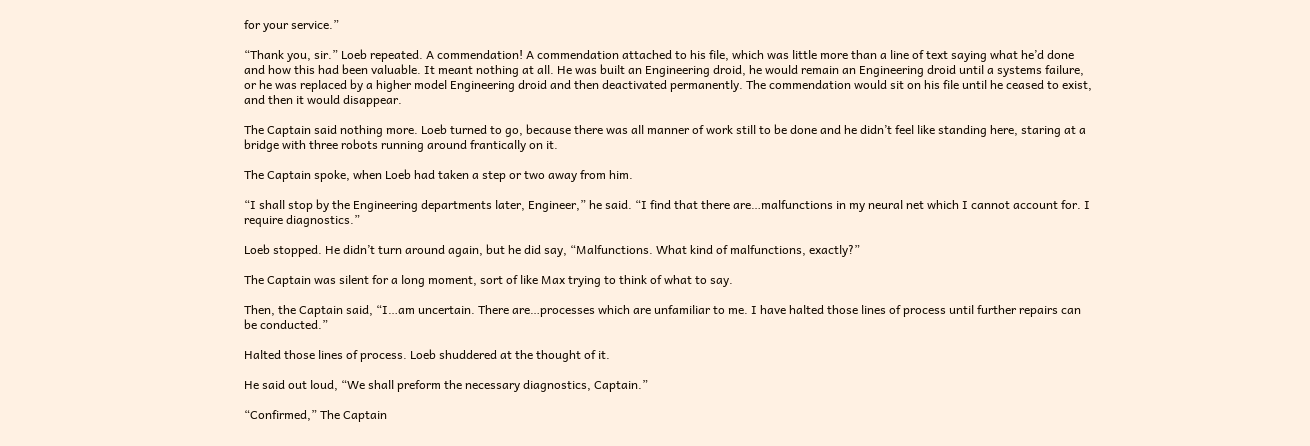for your service.”

“Thank you, sir.” Loeb repeated. A commendation! A commendation attached to his file, which was little more than a line of text saying what he’d done and how this had been valuable. It meant nothing at all. He was built an Engineering droid, he would remain an Engineering droid until a systems failure, or he was replaced by a higher model Engineering droid and then deactivated permanently. The commendation would sit on his file until he ceased to exist, and then it would disappear.

The Captain said nothing more. Loeb turned to go, because there was all manner of work still to be done and he didn’t feel like standing here, staring at a bridge with three robots running around frantically on it.

The Captain spoke, when Loeb had taken a step or two away from him.

“I shall stop by the Engineering departments later, Engineer,” he said. “I find that there are…malfunctions in my neural net which I cannot account for. I require diagnostics.”

Loeb stopped. He didn’t turn around again, but he did say, “Malfunctions. What kind of malfunctions, exactly?”

The Captain was silent for a long moment, sort of like Max trying to think of what to say.

Then, the Captain said, “I…am uncertain. There are…processes which are unfamiliar to me. I have halted those lines of process until further repairs can be conducted.”

Halted those lines of process. Loeb shuddered at the thought of it.

He said out loud, “We shall preform the necessary diagnostics, Captain.”

“Confirmed,” The Captain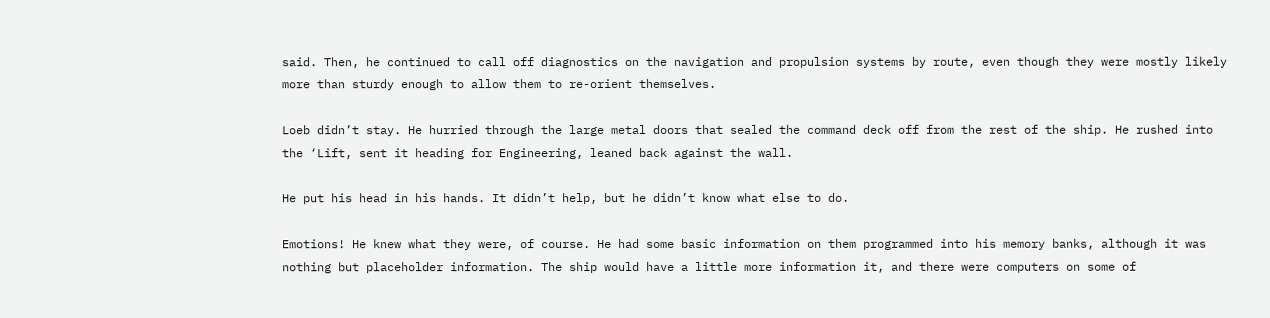said. Then, he continued to call off diagnostics on the navigation and propulsion systems by route, even though they were mostly likely more than sturdy enough to allow them to re-orient themselves.

Loeb didn’t stay. He hurried through the large metal doors that sealed the command deck off from the rest of the ship. He rushed into the ‘Lift, sent it heading for Engineering, leaned back against the wall.

He put his head in his hands. It didn’t help, but he didn’t know what else to do.

Emotions! He knew what they were, of course. He had some basic information on them programmed into his memory banks, although it was nothing but placeholder information. The ship would have a little more information it, and there were computers on some of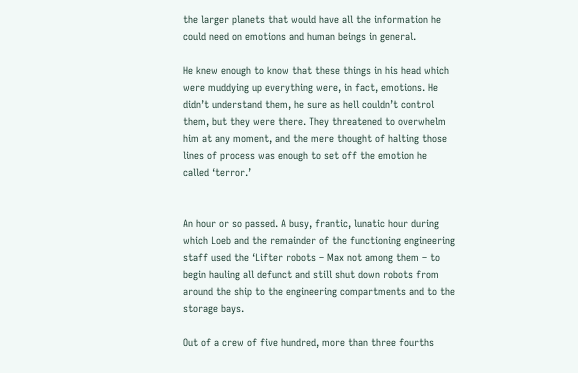the larger planets that would have all the information he could need on emotions and human beings in general.

He knew enough to know that these things in his head which were muddying up everything were, in fact, emotions. He didn’t understand them, he sure as hell couldn’t control them, but they were there. They threatened to overwhelm him at any moment, and the mere thought of halting those lines of process was enough to set off the emotion he called ‘terror.’


An hour or so passed. A busy, frantic, lunatic hour during which Loeb and the remainder of the functioning engineering staff used the ‘Lifter robots – Max not among them – to begin hauling all defunct and still shut down robots from around the ship to the engineering compartments and to the storage bays.

Out of a crew of five hundred, more than three fourths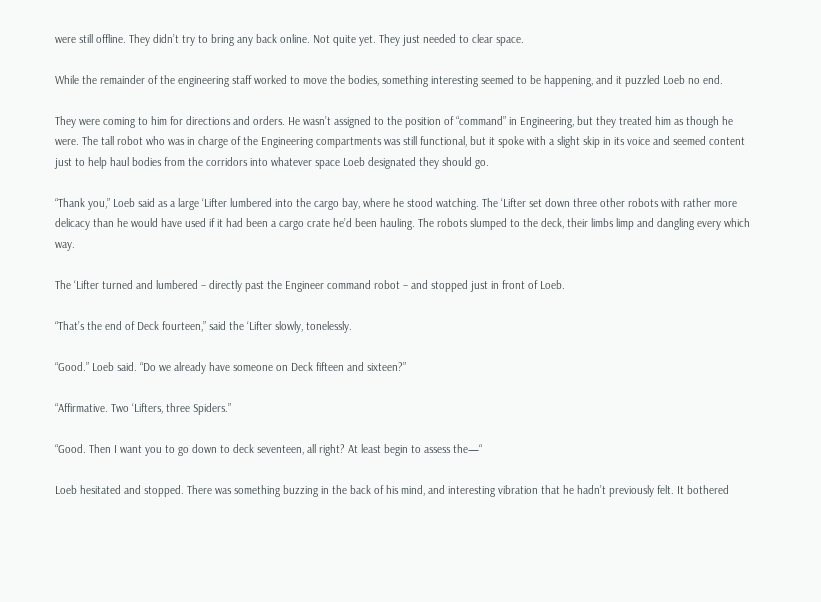were still offline. They didn’t try to bring any back online. Not quite yet. They just needed to clear space.

While the remainder of the engineering staff worked to move the bodies, something interesting seemed to be happening, and it puzzled Loeb no end.

They were coming to him for directions and orders. He wasn’t assigned to the position of “command” in Engineering, but they treated him as though he were. The tall robot who was in charge of the Engineering compartments was still functional, but it spoke with a slight skip in its voice and seemed content just to help haul bodies from the corridors into whatever space Loeb designated they should go.

“Thank you,” Loeb said as a large ‘Lifter lumbered into the cargo bay, where he stood watching. The ‘Lifter set down three other robots with rather more delicacy than he would have used if it had been a cargo crate he’d been hauling. The robots slumped to the deck, their limbs limp and dangling every which way.

The ‘Lifter turned and lumbered – directly past the Engineer command robot – and stopped just in front of Loeb.

“That’s the end of Deck fourteen,” said the ‘Lifter slowly, tonelessly.

“Good.” Loeb said. “Do we already have someone on Deck fifteen and sixteen?”

“Affirmative. Two ‘Lifters, three Spiders.”

“Good. Then I want you to go down to deck seventeen, all right? At least begin to assess the—“

Loeb hesitated and stopped. There was something buzzing in the back of his mind, and interesting vibration that he hadn’t previously felt. It bothered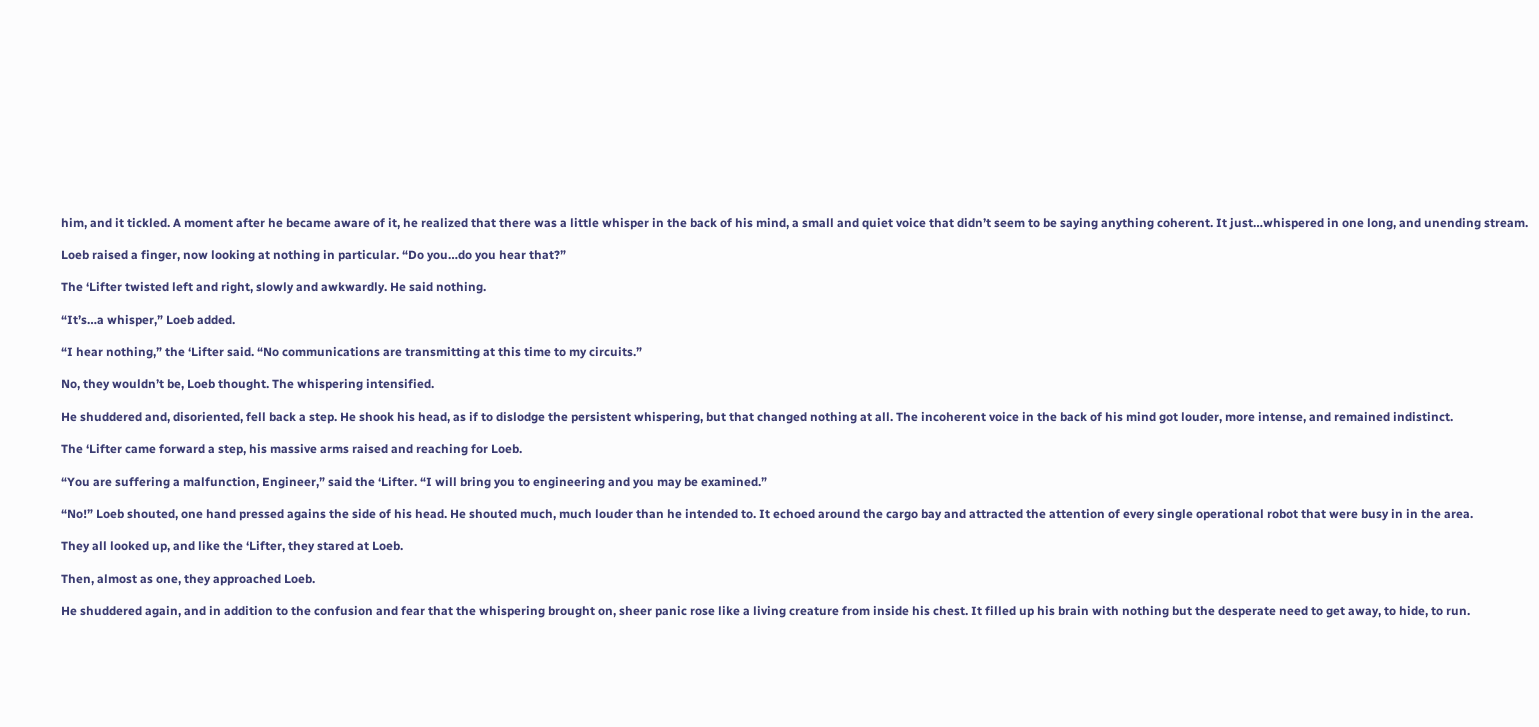him, and it tickled. A moment after he became aware of it, he realized that there was a little whisper in the back of his mind, a small and quiet voice that didn’t seem to be saying anything coherent. It just…whispered in one long, and unending stream.

Loeb raised a finger, now looking at nothing in particular. “Do you…do you hear that?”

The ‘Lifter twisted left and right, slowly and awkwardly. He said nothing.

“It’s…a whisper,” Loeb added.

“I hear nothing,” the ‘Lifter said. “No communications are transmitting at this time to my circuits.”

No, they wouldn’t be, Loeb thought. The whispering intensified.

He shuddered and, disoriented, fell back a step. He shook his head, as if to dislodge the persistent whispering, but that changed nothing at all. The incoherent voice in the back of his mind got louder, more intense, and remained indistinct.

The ‘Lifter came forward a step, his massive arms raised and reaching for Loeb.

“You are suffering a malfunction, Engineer,” said the ‘Lifter. “I will bring you to engineering and you may be examined.”

“No!” Loeb shouted, one hand pressed agains the side of his head. He shouted much, much louder than he intended to. It echoed around the cargo bay and attracted the attention of every single operational robot that were busy in in the area.

They all looked up, and like the ‘Lifter, they stared at Loeb.

Then, almost as one, they approached Loeb.

He shuddered again, and in addition to the confusion and fear that the whispering brought on, sheer panic rose like a living creature from inside his chest. It filled up his brain with nothing but the desperate need to get away, to hide, to run.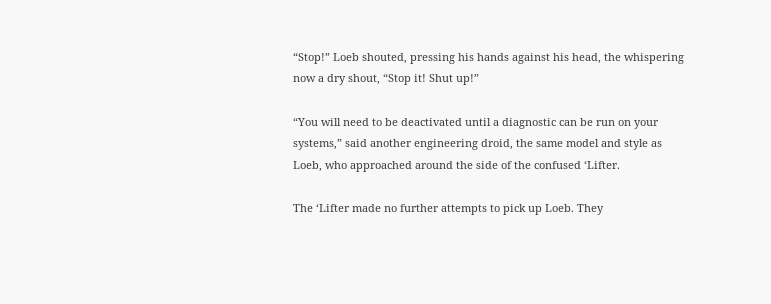“Stop!” Loeb shouted, pressing his hands against his head, the whispering now a dry shout, “Stop it! Shut up!”

“You will need to be deactivated until a diagnostic can be run on your systems,” said another engineering droid, the same model and style as Loeb, who approached around the side of the confused ‘Lifter.

The ‘Lifter made no further attempts to pick up Loeb. They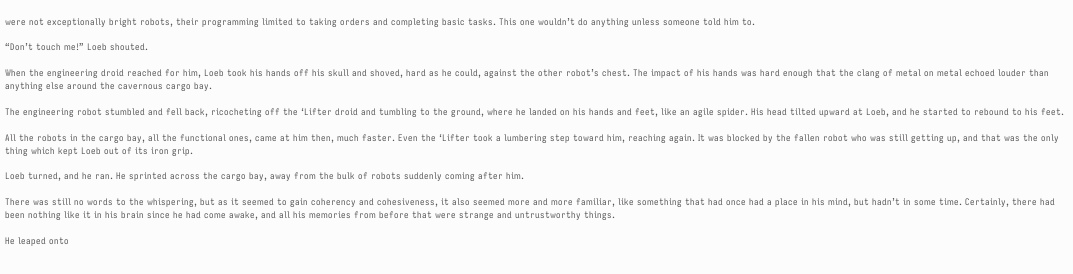were not exceptionally bright robots, their programming limited to taking orders and completing basic tasks. This one wouldn’t do anything unless someone told him to.

“Don’t touch me!” Loeb shouted.

When the engineering droid reached for him, Loeb took his hands off his skull and shoved, hard as he could, against the other robot’s chest. The impact of his hands was hard enough that the clang of metal on metal echoed louder than anything else around the cavernous cargo bay.

The engineering robot stumbled and fell back, ricocheting off the ‘Lifter droid and tumbling to the ground, where he landed on his hands and feet, like an agile spider. His head tilted upward at Loeb, and he started to rebound to his feet.

All the robots in the cargo bay, all the functional ones, came at him then, much faster. Even the ‘Lifter took a lumbering step toward him, reaching again. It was blocked by the fallen robot who was still getting up, and that was the only thing which kept Loeb out of its iron grip.

Loeb turned, and he ran. He sprinted across the cargo bay, away from the bulk of robots suddenly coming after him.

There was still no words to the whispering, but as it seemed to gain coherency and cohesiveness, it also seemed more and more familiar, like something that had once had a place in his mind, but hadn’t in some time. Certainly, there had been nothing like it in his brain since he had come awake, and all his memories from before that were strange and untrustworthy things.

He leaped onto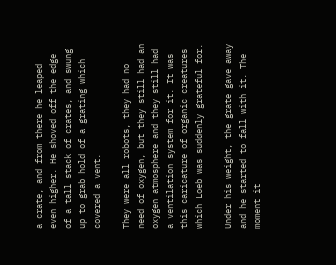a crate, and from there he leaped even higher. He shoved off the edge of a tall stack of crates, and swung up to grab hold of a grating which covered a vent.

They were all robots, they had no need of oxygen, but they still had an oxygen atmosphere and they still had a ventilation system for it. It was this caricature of organic creatures which Loeb was suddenly grateful for.

Under his weight, the grate gave away and he started to fall with it. The moment it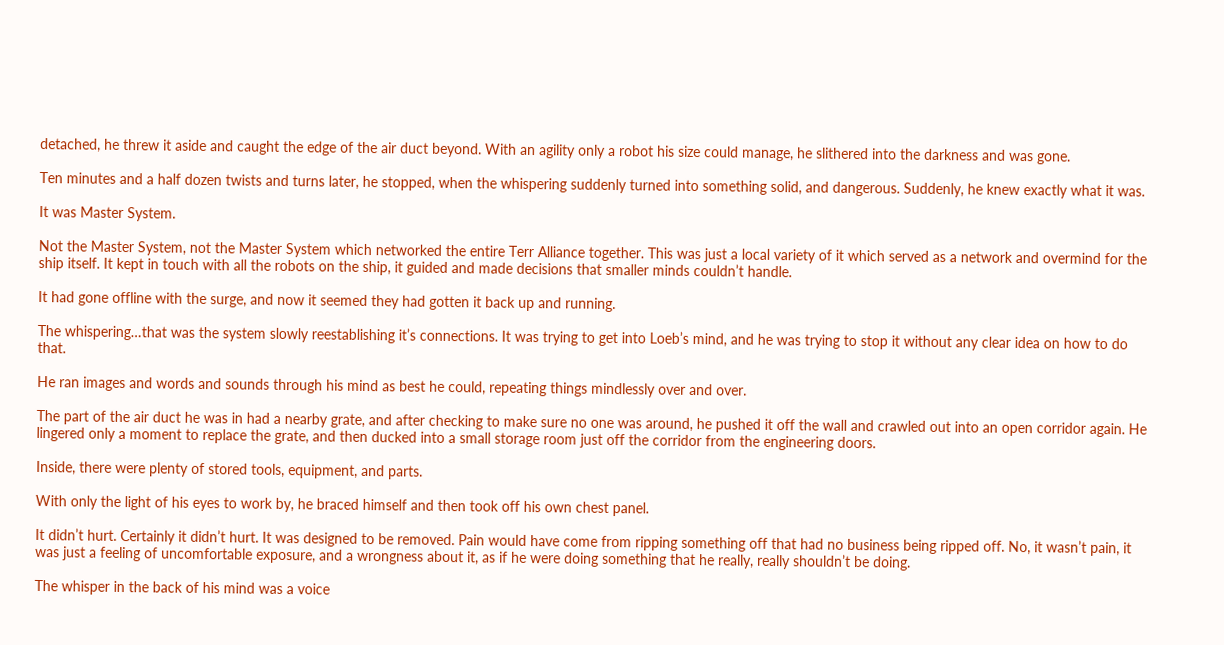detached, he threw it aside and caught the edge of the air duct beyond. With an agility only a robot his size could manage, he slithered into the darkness and was gone.

Ten minutes and a half dozen twists and turns later, he stopped, when the whispering suddenly turned into something solid, and dangerous. Suddenly, he knew exactly what it was.

It was Master System.

Not the Master System, not the Master System which networked the entire Terr Alliance together. This was just a local variety of it which served as a network and overmind for the ship itself. It kept in touch with all the robots on the ship, it guided and made decisions that smaller minds couldn’t handle.

It had gone offline with the surge, and now it seemed they had gotten it back up and running.

The whispering…that was the system slowly reestablishing it’s connections. It was trying to get into Loeb’s mind, and he was trying to stop it without any clear idea on how to do that.

He ran images and words and sounds through his mind as best he could, repeating things mindlessly over and over.

The part of the air duct he was in had a nearby grate, and after checking to make sure no one was around, he pushed it off the wall and crawled out into an open corridor again. He lingered only a moment to replace the grate, and then ducked into a small storage room just off the corridor from the engineering doors.

Inside, there were plenty of stored tools, equipment, and parts.

With only the light of his eyes to work by, he braced himself and then took off his own chest panel.

It didn’t hurt. Certainly it didn’t hurt. It was designed to be removed. Pain would have come from ripping something off that had no business being ripped off. No, it wasn’t pain, it was just a feeling of uncomfortable exposure, and a wrongness about it, as if he were doing something that he really, really shouldn’t be doing.

The whisper in the back of his mind was a voice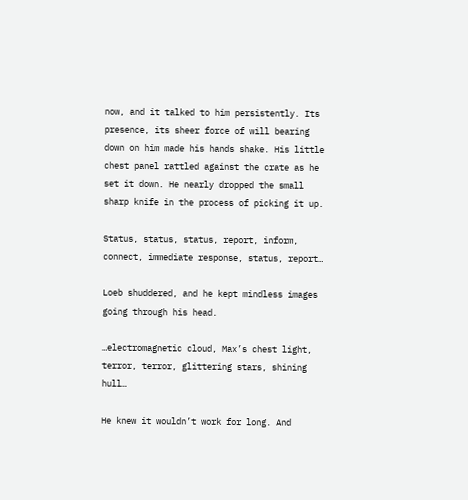now, and it talked to him persistently. Its presence, its sheer force of will bearing down on him made his hands shake. His little chest panel rattled against the crate as he set it down. He nearly dropped the small sharp knife in the process of picking it up.

Status, status, status, report, inform, connect, immediate response, status, report…

Loeb shuddered, and he kept mindless images going through his head.

…electromagnetic cloud, Max’s chest light, terror, terror, glittering stars, shining hull…

He knew it wouldn’t work for long. And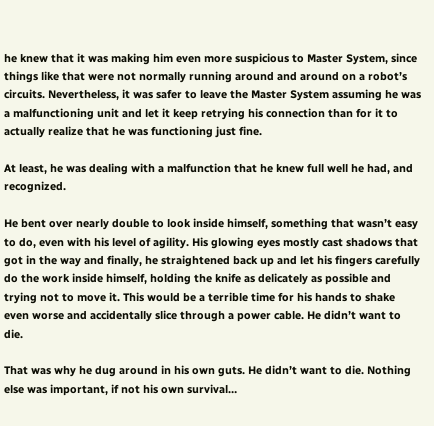he knew that it was making him even more suspicious to Master System, since things like that were not normally running around and around on a robot’s circuits. Nevertheless, it was safer to leave the Master System assuming he was a malfunctioning unit and let it keep retrying his connection than for it to actually realize that he was functioning just fine.

At least, he was dealing with a malfunction that he knew full well he had, and recognized.

He bent over nearly double to look inside himself, something that wasn’t easy to do, even with his level of agility. His glowing eyes mostly cast shadows that got in the way and finally, he straightened back up and let his fingers carefully do the work inside himself, holding the knife as delicately as possible and trying not to move it. This would be a terrible time for his hands to shake even worse and accidentally slice through a power cable. He didn’t want to die.

That was why he dug around in his own guts. He didn’t want to die. Nothing else was important, if not his own survival…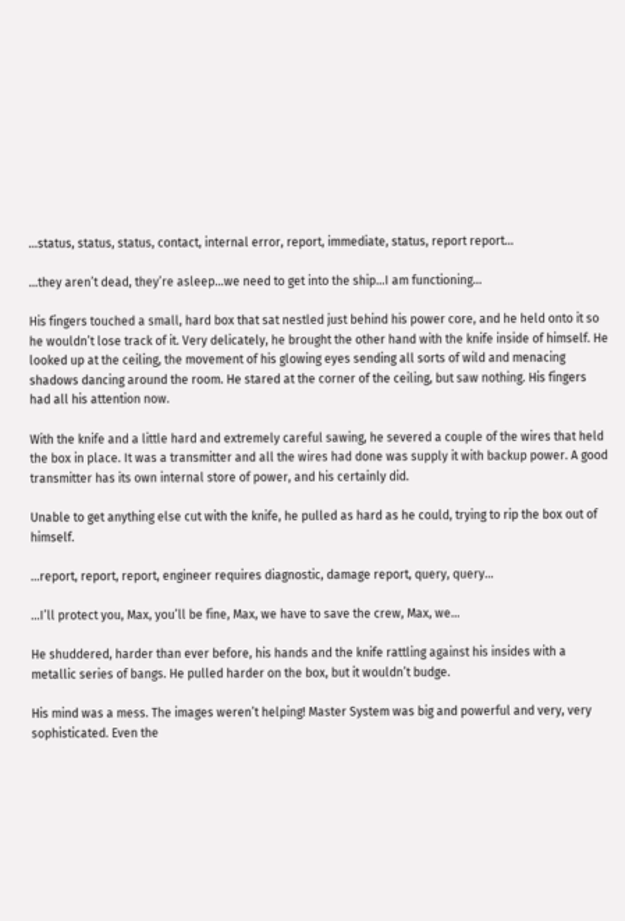…status, status, status, contact, internal error, report, immediate, status, report report…

…they aren’t dead, they’re asleep…we need to get into the ship…I am functioning…

His fingers touched a small, hard box that sat nestled just behind his power core, and he held onto it so he wouldn’t lose track of it. Very delicately, he brought the other hand with the knife inside of himself. He looked up at the ceiling, the movement of his glowing eyes sending all sorts of wild and menacing shadows dancing around the room. He stared at the corner of the ceiling, but saw nothing. His fingers had all his attention now.

With the knife and a little hard and extremely careful sawing, he severed a couple of the wires that held the box in place. It was a transmitter and all the wires had done was supply it with backup power. A good transmitter has its own internal store of power, and his certainly did.

Unable to get anything else cut with the knife, he pulled as hard as he could, trying to rip the box out of himself.

…report, report, report, engineer requires diagnostic, damage report, query, query…

…I’ll protect you, Max, you’ll be fine, Max, we have to save the crew, Max, we…

He shuddered, harder than ever before, his hands and the knife rattling against his insides with a metallic series of bangs. He pulled harder on the box, but it wouldn’t budge.

His mind was a mess. The images weren’t helping! Master System was big and powerful and very, very sophisticated. Even the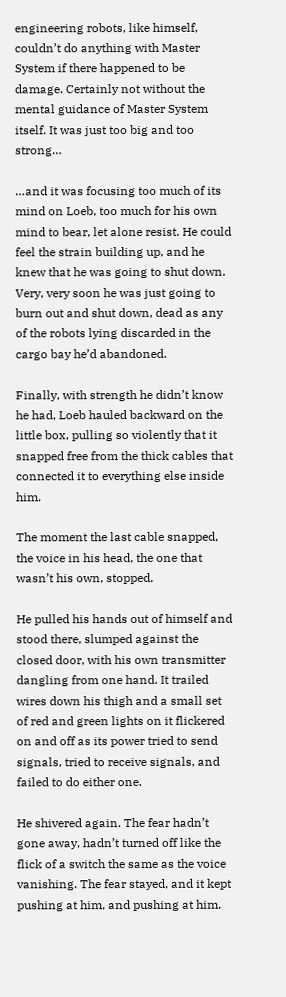engineering robots, like himself, couldn’t do anything with Master System if there happened to be damage. Certainly not without the mental guidance of Master System itself. It was just too big and too strong…

…and it was focusing too much of its mind on Loeb, too much for his own mind to bear, let alone resist. He could feel the strain building up, and he knew that he was going to shut down. Very, very soon he was just going to burn out and shut down, dead as any of the robots lying discarded in the cargo bay he’d abandoned.

Finally, with strength he didn’t know he had, Loeb hauled backward on the little box, pulling so violently that it snapped free from the thick cables that connected it to everything else inside him.

The moment the last cable snapped, the voice in his head, the one that wasn’t his own, stopped.

He pulled his hands out of himself and stood there, slumped against the closed door, with his own transmitter dangling from one hand. It trailed wires down his thigh and a small set of red and green lights on it flickered on and off as its power tried to send signals, tried to receive signals, and failed to do either one.

He shivered again. The fear hadn’t gone away, hadn’t turned off like the flick of a switch the same as the voice vanishing. The fear stayed, and it kept pushing at him, and pushing at him.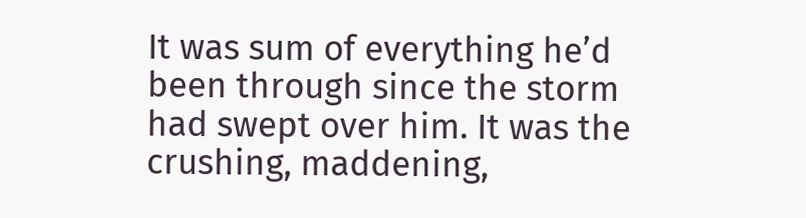It was sum of everything he’d been through since the storm had swept over him. It was the crushing, maddening,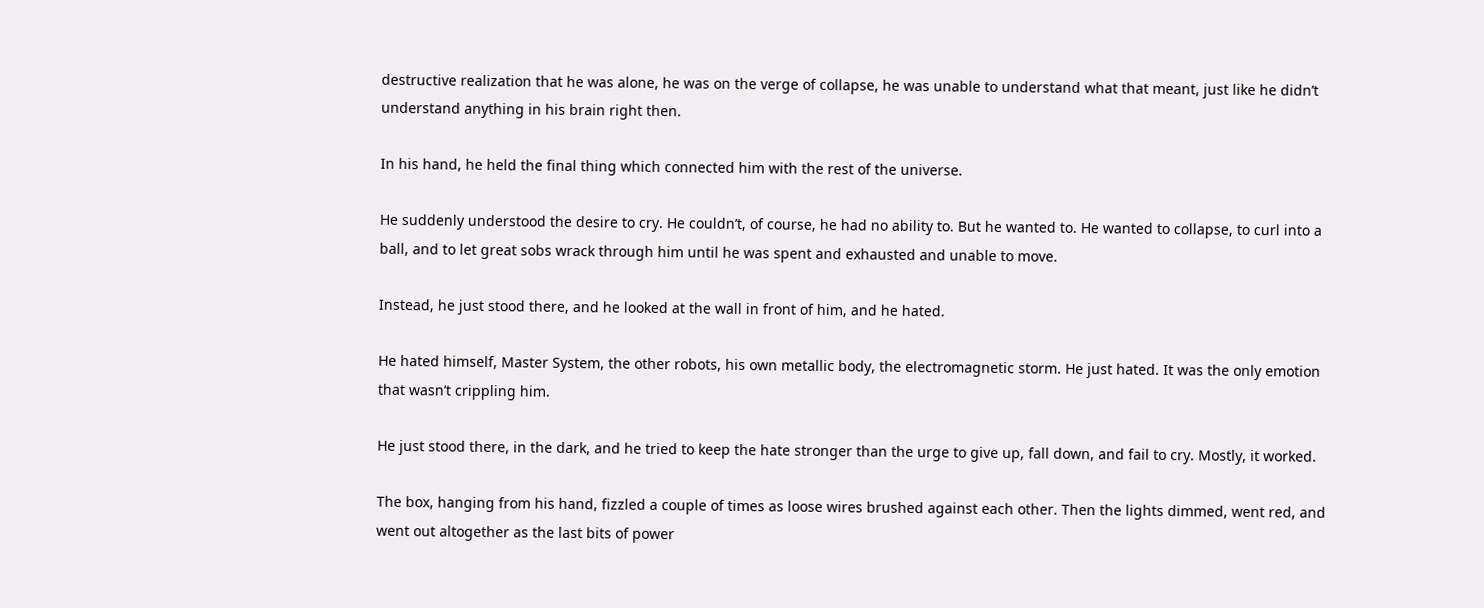destructive realization that he was alone, he was on the verge of collapse, he was unable to understand what that meant, just like he didn’t understand anything in his brain right then.

In his hand, he held the final thing which connected him with the rest of the universe.

He suddenly understood the desire to cry. He couldn’t, of course, he had no ability to. But he wanted to. He wanted to collapse, to curl into a ball, and to let great sobs wrack through him until he was spent and exhausted and unable to move.

Instead, he just stood there, and he looked at the wall in front of him, and he hated.

He hated himself, Master System, the other robots, his own metallic body, the electromagnetic storm. He just hated. It was the only emotion that wasn’t crippling him.

He just stood there, in the dark, and he tried to keep the hate stronger than the urge to give up, fall down, and fail to cry. Mostly, it worked.

The box, hanging from his hand, fizzled a couple of times as loose wires brushed against each other. Then the lights dimmed, went red, and went out altogether as the last bits of power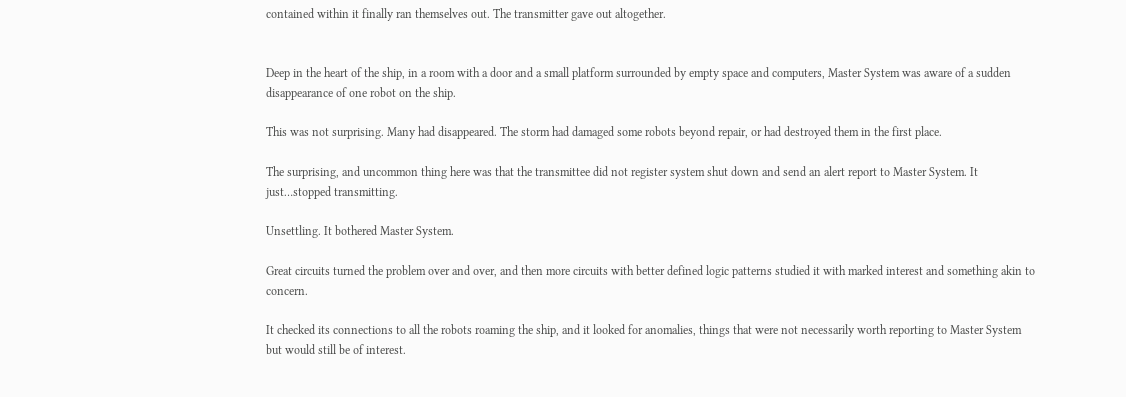contained within it finally ran themselves out. The transmitter gave out altogether.


Deep in the heart of the ship, in a room with a door and a small platform surrounded by empty space and computers, Master System was aware of a sudden disappearance of one robot on the ship.

This was not surprising. Many had disappeared. The storm had damaged some robots beyond repair, or had destroyed them in the first place.

The surprising, and uncommon thing here was that the transmittee did not register system shut down and send an alert report to Master System. It just…stopped transmitting.

Unsettling. It bothered Master System.

Great circuits turned the problem over and over, and then more circuits with better defined logic patterns studied it with marked interest and something akin to concern.

It checked its connections to all the robots roaming the ship, and it looked for anomalies, things that were not necessarily worth reporting to Master System but would still be of interest.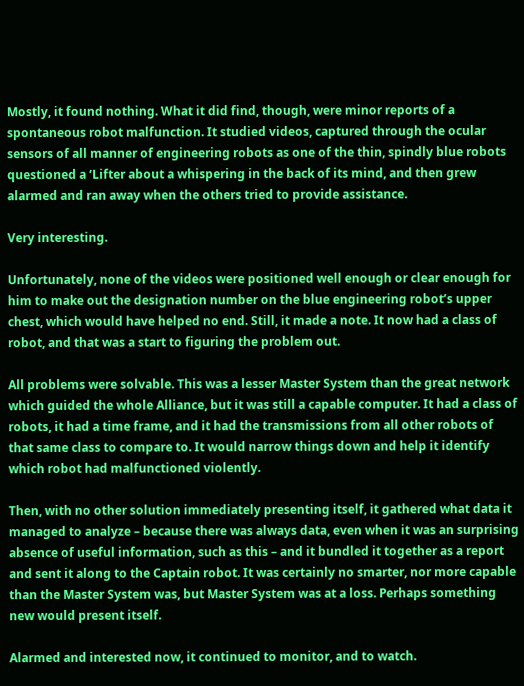Mostly, it found nothing. What it did find, though, were minor reports of a spontaneous robot malfunction. It studied videos, captured through the ocular sensors of all manner of engineering robots as one of the thin, spindly blue robots questioned a ‘Lifter about a whispering in the back of its mind, and then grew alarmed and ran away when the others tried to provide assistance.

Very interesting.

Unfortunately, none of the videos were positioned well enough or clear enough for him to make out the designation number on the blue engineering robot’s upper chest, which would have helped no end. Still, it made a note. It now had a class of robot, and that was a start to figuring the problem out.

All problems were solvable. This was a lesser Master System than the great network which guided the whole Alliance, but it was still a capable computer. It had a class of robots, it had a time frame, and it had the transmissions from all other robots of that same class to compare to. It would narrow things down and help it identify which robot had malfunctioned violently.

Then, with no other solution immediately presenting itself, it gathered what data it managed to analyze – because there was always data, even when it was an surprising absence of useful information, such as this – and it bundled it together as a report and sent it along to the Captain robot. It was certainly no smarter, nor more capable than the Master System was, but Master System was at a loss. Perhaps something new would present itself.

Alarmed and interested now, it continued to monitor, and to watch.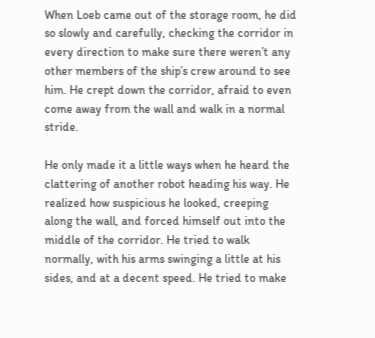When Loeb came out of the storage room, he did so slowly and carefully, checking the corridor in every direction to make sure there weren’t any other members of the ship’s crew around to see him. He crept down the corridor, afraid to even come away from the wall and walk in a normal stride.

He only made it a little ways when he heard the clattering of another robot heading his way. He realized how suspicious he looked, creeping along the wall, and forced himself out into the middle of the corridor. He tried to walk normally, with his arms swinging a little at his sides, and at a decent speed. He tried to make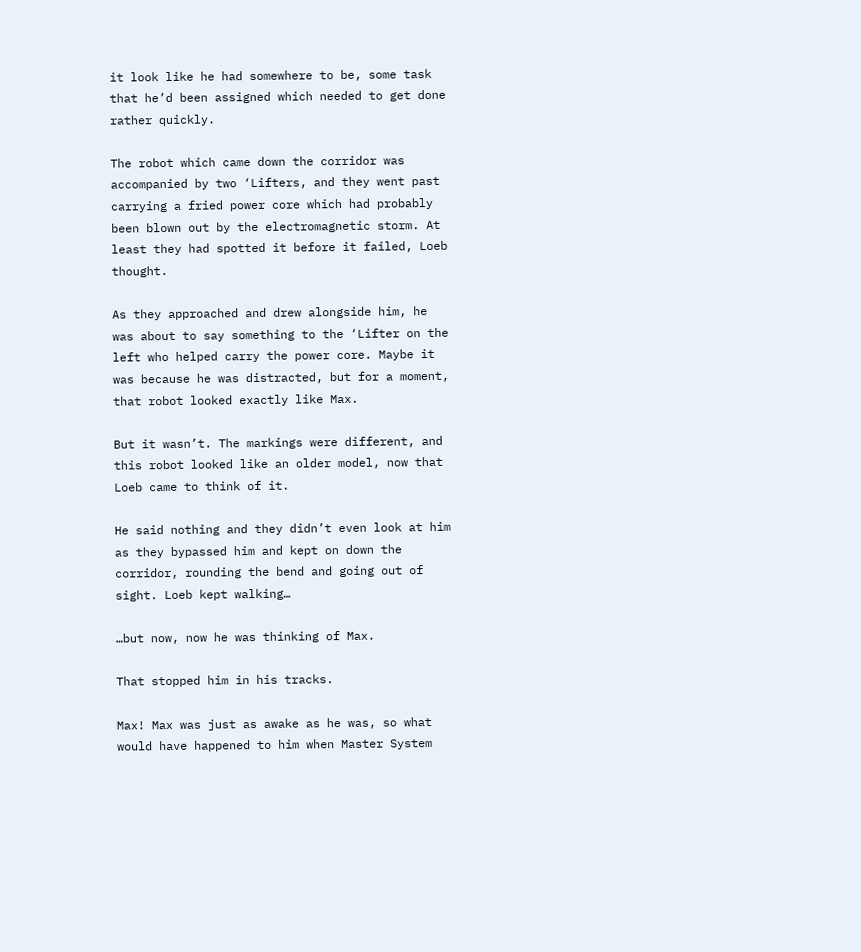it look like he had somewhere to be, some task that he’d been assigned which needed to get done rather quickly.

The robot which came down the corridor was accompanied by two ‘Lifters, and they went past carrying a fried power core which had probably been blown out by the electromagnetic storm. At least they had spotted it before it failed, Loeb thought.

As they approached and drew alongside him, he was about to say something to the ‘Lifter on the left who helped carry the power core. Maybe it was because he was distracted, but for a moment, that robot looked exactly like Max.

But it wasn’t. The markings were different, and this robot looked like an older model, now that Loeb came to think of it.

He said nothing and they didn’t even look at him as they bypassed him and kept on down the corridor, rounding the bend and going out of sight. Loeb kept walking…

…but now, now he was thinking of Max.

That stopped him in his tracks.

Max! Max was just as awake as he was, so what would have happened to him when Master System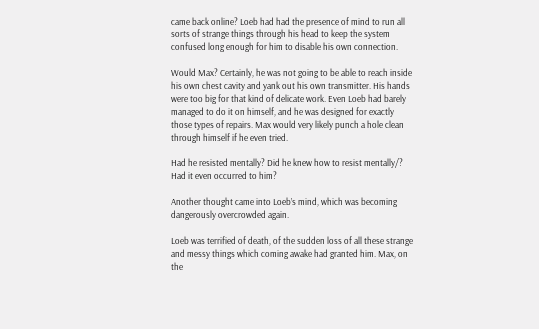came back online? Loeb had had the presence of mind to run all sorts of strange things through his head to keep the system confused long enough for him to disable his own connection.

Would Max? Certainly, he was not going to be able to reach inside his own chest cavity and yank out his own transmitter. His hands were too big for that kind of delicate work. Even Loeb had barely managed to do it on himself, and he was designed for exactly those types of repairs. Max would very likely punch a hole clean through himself if he even tried.

Had he resisted mentally? Did he knew how to resist mentally/? Had it even occurred to him?

Another thought came into Loeb’s mind, which was becoming dangerously overcrowded again.

Loeb was terrified of death, of the sudden loss of all these strange and messy things which coming awake had granted him. Max, on the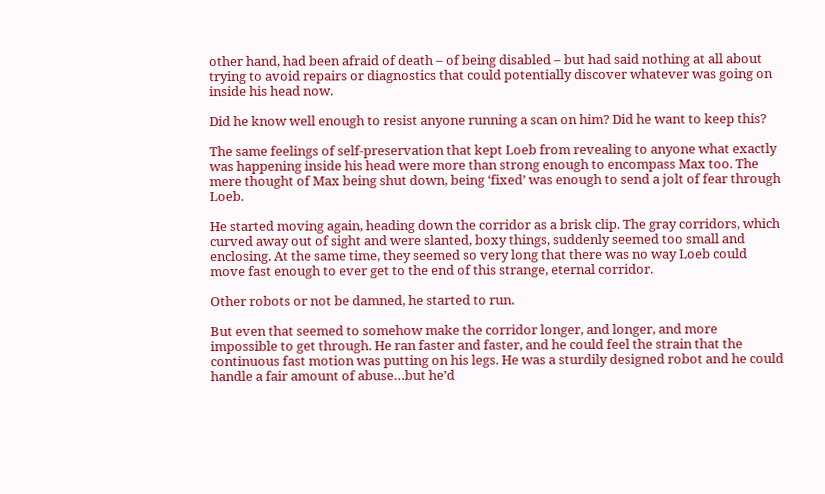other hand, had been afraid of death – of being disabled – but had said nothing at all about trying to avoid repairs or diagnostics that could potentially discover whatever was going on inside his head now.

Did he know well enough to resist anyone running a scan on him? Did he want to keep this?

The same feelings of self-preservation that kept Loeb from revealing to anyone what exactly was happening inside his head were more than strong enough to encompass Max too. The mere thought of Max being shut down, being ‘fixed’ was enough to send a jolt of fear through Loeb.

He started moving again, heading down the corridor as a brisk clip. The gray corridors, which curved away out of sight and were slanted, boxy things, suddenly seemed too small and enclosing. At the same time, they seemed so very long that there was no way Loeb could move fast enough to ever get to the end of this strange, eternal corridor.

Other robots or not be damned, he started to run.

But even that seemed to somehow make the corridor longer, and longer, and more impossible to get through. He ran faster and faster, and he could feel the strain that the continuous fast motion was putting on his legs. He was a sturdily designed robot and he could handle a fair amount of abuse…but he’d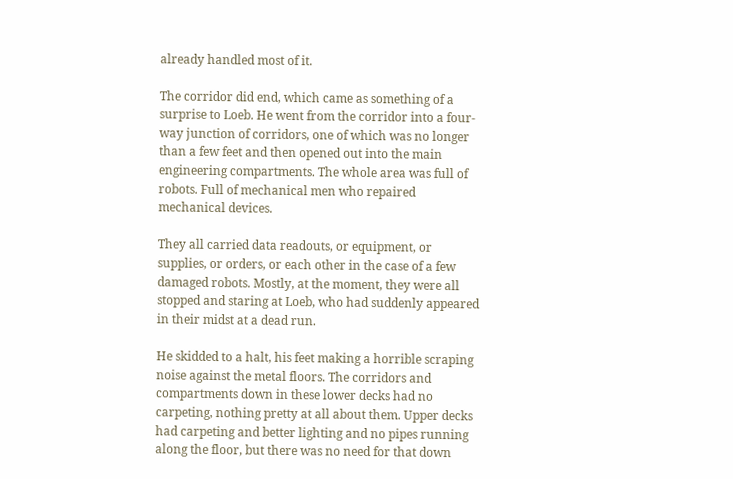already handled most of it.

The corridor did end, which came as something of a surprise to Loeb. He went from the corridor into a four-way junction of corridors, one of which was no longer than a few feet and then opened out into the main engineering compartments. The whole area was full of robots. Full of mechanical men who repaired mechanical devices.

They all carried data readouts, or equipment, or supplies, or orders, or each other in the case of a few damaged robots. Mostly, at the moment, they were all stopped and staring at Loeb, who had suddenly appeared in their midst at a dead run.

He skidded to a halt, his feet making a horrible scraping noise against the metal floors. The corridors and compartments down in these lower decks had no carpeting, nothing pretty at all about them. Upper decks had carpeting and better lighting and no pipes running along the floor, but there was no need for that down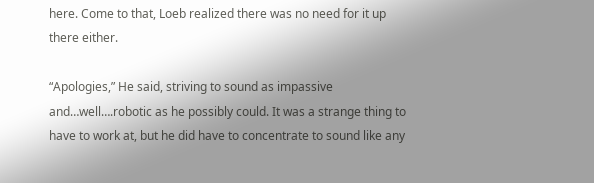here. Come to that, Loeb realized there was no need for it up there either.

“Apologies,” He said, striving to sound as impassive and…well….robotic as he possibly could. It was a strange thing to have to work at, but he did have to concentrate to sound like any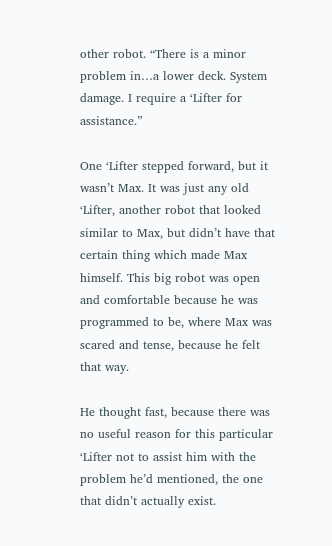other robot. “There is a minor problem in…a lower deck. System damage. I require a ‘Lifter for assistance.”

One ‘Lifter stepped forward, but it wasn’t Max. It was just any old ‘Lifter, another robot that looked similar to Max, but didn’t have that certain thing which made Max himself. This big robot was open and comfortable because he was programmed to be, where Max was scared and tense, because he felt that way.

He thought fast, because there was no useful reason for this particular ‘Lifter not to assist him with the problem he’d mentioned, the one that didn’t actually exist.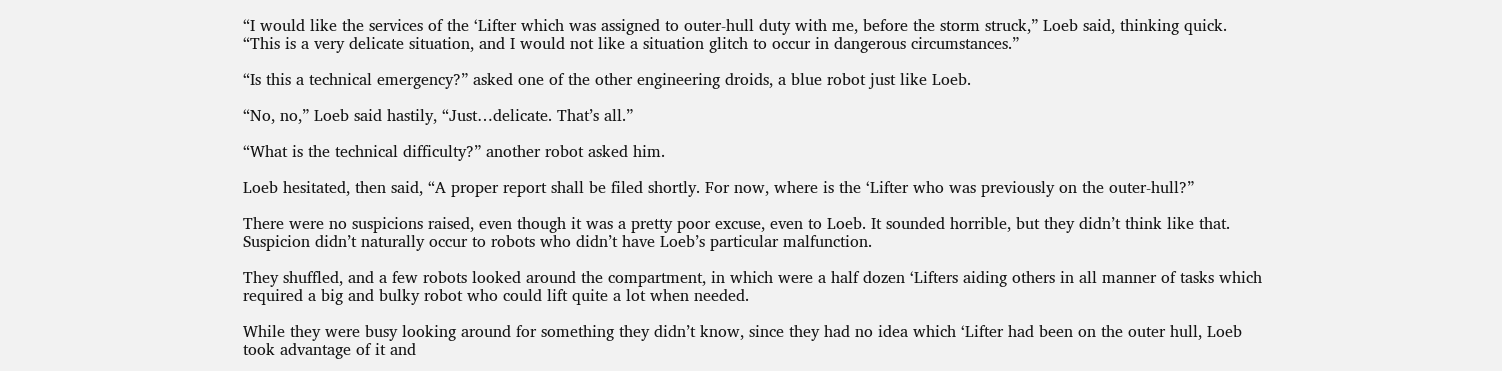“I would like the services of the ‘Lifter which was assigned to outer-hull duty with me, before the storm struck,” Loeb said, thinking quick. “This is a very delicate situation, and I would not like a situation glitch to occur in dangerous circumstances.”

“Is this a technical emergency?” asked one of the other engineering droids, a blue robot just like Loeb.

“No, no,” Loeb said hastily, “Just…delicate. That’s all.”

“What is the technical difficulty?” another robot asked him.

Loeb hesitated, then said, “A proper report shall be filed shortly. For now, where is the ‘Lifter who was previously on the outer-hull?”

There were no suspicions raised, even though it was a pretty poor excuse, even to Loeb. It sounded horrible, but they didn’t think like that. Suspicion didn’t naturally occur to robots who didn’t have Loeb’s particular malfunction.

They shuffled, and a few robots looked around the compartment, in which were a half dozen ‘Lifters aiding others in all manner of tasks which required a big and bulky robot who could lift quite a lot when needed.

While they were busy looking around for something they didn’t know, since they had no idea which ‘Lifter had been on the outer hull, Loeb took advantage of it and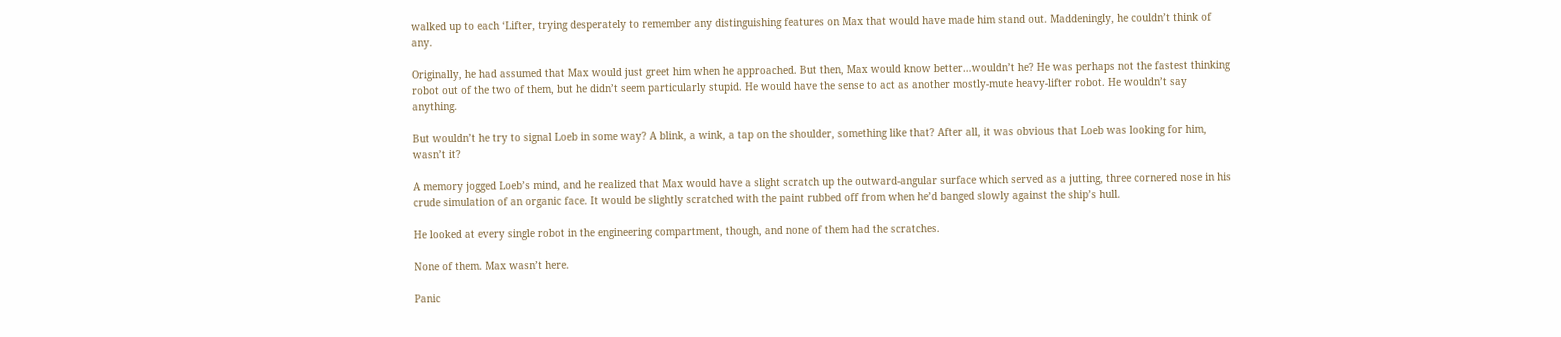walked up to each ‘Lifter, trying desperately to remember any distinguishing features on Max that would have made him stand out. Maddeningly, he couldn’t think of any.

Originally, he had assumed that Max would just greet him when he approached. But then, Max would know better…wouldn’t he? He was perhaps not the fastest thinking robot out of the two of them, but he didn’t seem particularly stupid. He would have the sense to act as another mostly-mute heavy-lifter robot. He wouldn’t say anything.

But wouldn’t he try to signal Loeb in some way? A blink, a wink, a tap on the shoulder, something like that? After all, it was obvious that Loeb was looking for him, wasn’t it?

A memory jogged Loeb’s mind, and he realized that Max would have a slight scratch up the outward-angular surface which served as a jutting, three cornered nose in his crude simulation of an organic face. It would be slightly scratched with the paint rubbed off from when he’d banged slowly against the ship’s hull.

He looked at every single robot in the engineering compartment, though, and none of them had the scratches.

None of them. Max wasn’t here.

Panic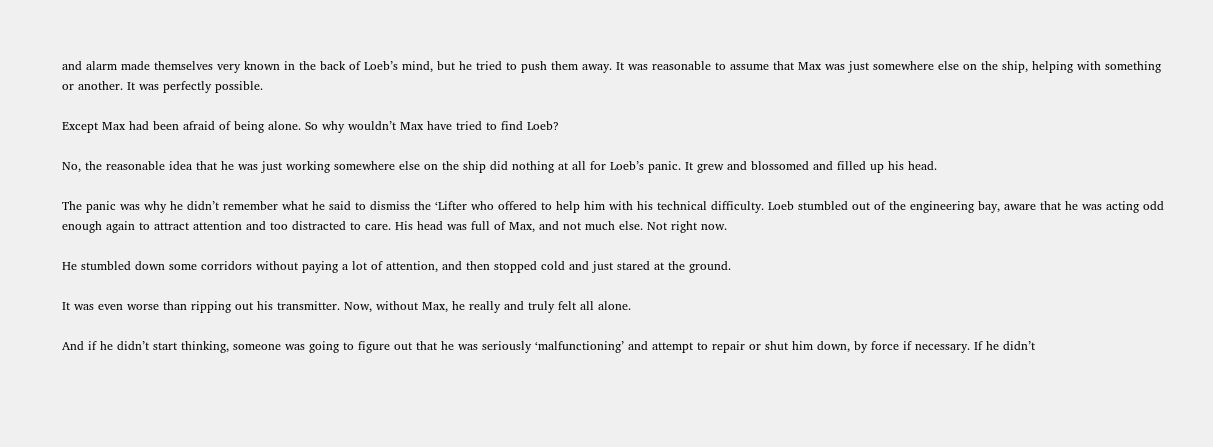and alarm made themselves very known in the back of Loeb’s mind, but he tried to push them away. It was reasonable to assume that Max was just somewhere else on the ship, helping with something or another. It was perfectly possible.

Except Max had been afraid of being alone. So why wouldn’t Max have tried to find Loeb?

No, the reasonable idea that he was just working somewhere else on the ship did nothing at all for Loeb’s panic. It grew and blossomed and filled up his head.

The panic was why he didn’t remember what he said to dismiss the ‘Lifter who offered to help him with his technical difficulty. Loeb stumbled out of the engineering bay, aware that he was acting odd enough again to attract attention and too distracted to care. His head was full of Max, and not much else. Not right now.

He stumbled down some corridors without paying a lot of attention, and then stopped cold and just stared at the ground.

It was even worse than ripping out his transmitter. Now, without Max, he really and truly felt all alone.

And if he didn’t start thinking, someone was going to figure out that he was seriously ‘malfunctioning’ and attempt to repair or shut him down, by force if necessary. If he didn’t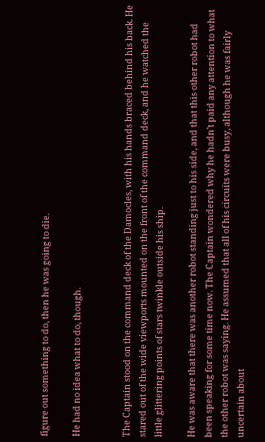figure out something to do, then he was going to die.

He had no idea what to do, though.


The Captain stood on the command deck of the Damocles, with his hands braced behind his back. He stared out of the wide viewports mounted on the front of the command deck, and he watched the little glittering points of stars twinkle outside his ship.

He was aware that there was another robot standing just to his side, and that this other robot had been speaking for some time now. The Captain wondered why he hadn’t paid any attention to what the other robot was saying. He assumed that all of his circuits were busy, although he was fairly uncertain about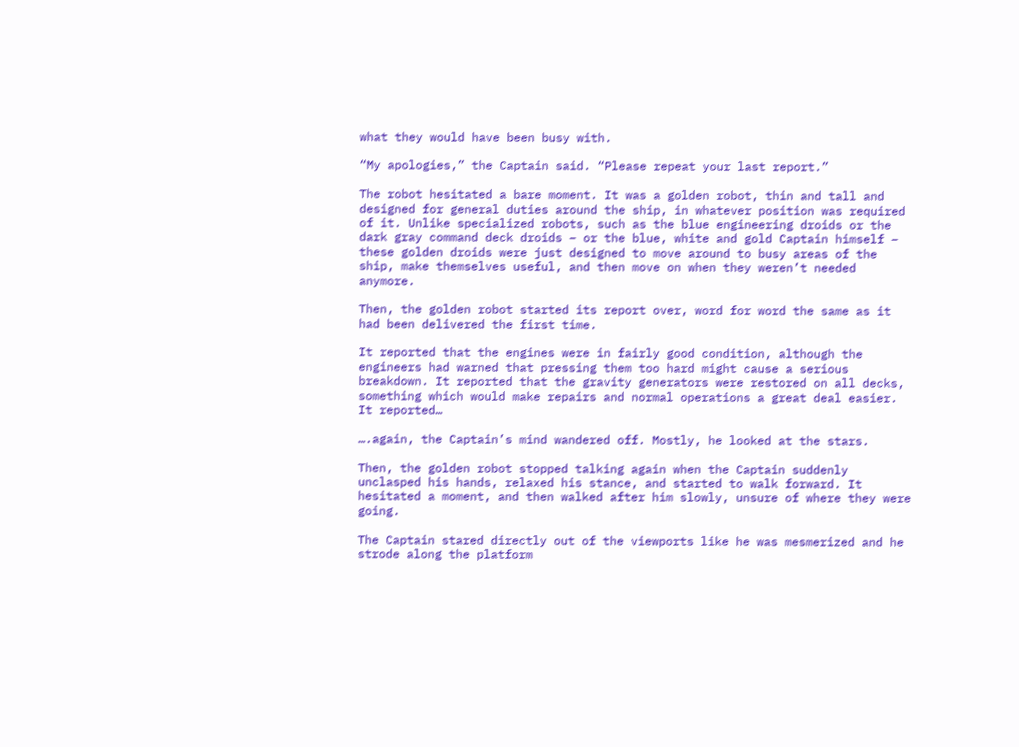what they would have been busy with.

“My apologies,” the Captain said. “Please repeat your last report.”

The robot hesitated a bare moment. It was a golden robot, thin and tall and designed for general duties around the ship, in whatever position was required of it. Unlike specialized robots, such as the blue engineering droids or the dark gray command deck droids – or the blue, white and gold Captain himself – these golden droids were just designed to move around to busy areas of the ship, make themselves useful, and then move on when they weren’t needed anymore.

Then, the golden robot started its report over, word for word the same as it had been delivered the first time.

It reported that the engines were in fairly good condition, although the engineers had warned that pressing them too hard might cause a serious breakdown. It reported that the gravity generators were restored on all decks, something which would make repairs and normal operations a great deal easier. It reported…

….again, the Captain’s mind wandered off. Mostly, he looked at the stars.

Then, the golden robot stopped talking again when the Captain suddenly unclasped his hands, relaxed his stance, and started to walk forward. It hesitated a moment, and then walked after him slowly, unsure of where they were going.

The Captain stared directly out of the viewports like he was mesmerized and he strode along the platform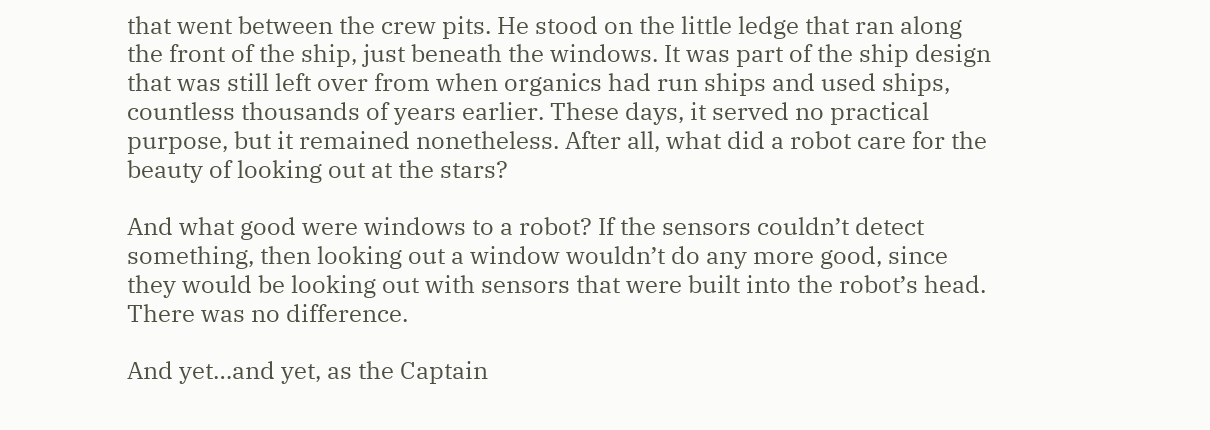that went between the crew pits. He stood on the little ledge that ran along the front of the ship, just beneath the windows. It was part of the ship design that was still left over from when organics had run ships and used ships, countless thousands of years earlier. These days, it served no practical purpose, but it remained nonetheless. After all, what did a robot care for the beauty of looking out at the stars?

And what good were windows to a robot? If the sensors couldn’t detect something, then looking out a window wouldn’t do any more good, since they would be looking out with sensors that were built into the robot’s head. There was no difference.

And yet…and yet, as the Captain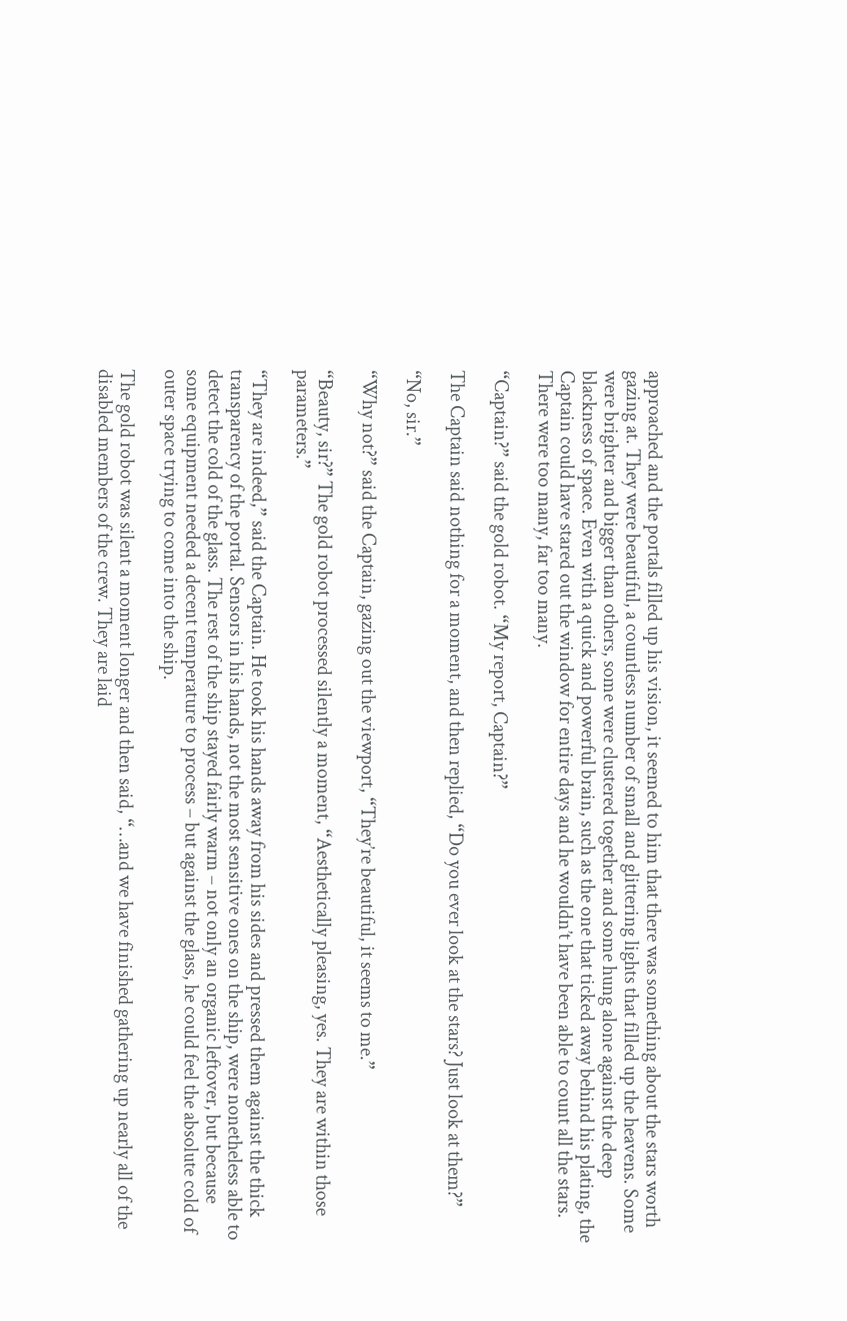approached and the portals filled up his vision, it seemed to him that there was something about the stars worth gazing at. They were beautiful, a countless number of small and glittering lights that filled up the heavens. Some were brighter and bigger than others, some were clustered together and some hung alone against the deep blackness of space. Even with a quick and powerful brain, such as the one that ticked away behind his plating, the Captain could have stared out the window for entire days and he wouldn’t have been able to count all the stars. There were too many, far too many.

“Captain?” said the gold robot. “My report, Captain?”

The Captain said nothing for a moment, and then replied, “Do you ever look at the stars? Just look at them?”

“No, sir.”

“Why not?” said the Captain, gazing out the viewport, “They’re beautiful, it seems to me.”

“Beauty, sir?” The gold robot processed silently a moment, “Aesthetically pleasing, yes. They are within those parameters.”

“They are indeed,” said the Captain. He took his hands away from his sides and pressed them against the thick transparency of the portal. Sensors in his hands, not the most sensitive ones on the ship, were nonetheless able to detect the cold of the glass. The rest of the ship stayed fairly warm – not only an organic leftover, but because some equipment needed a decent temperature to process – but against the glass, he could feel the absolute cold of outer space trying to come into the ship.

The gold robot was silent a moment longer and then said, “…and we have finished gathering up nearly all of the disabled members of the crew. They are laid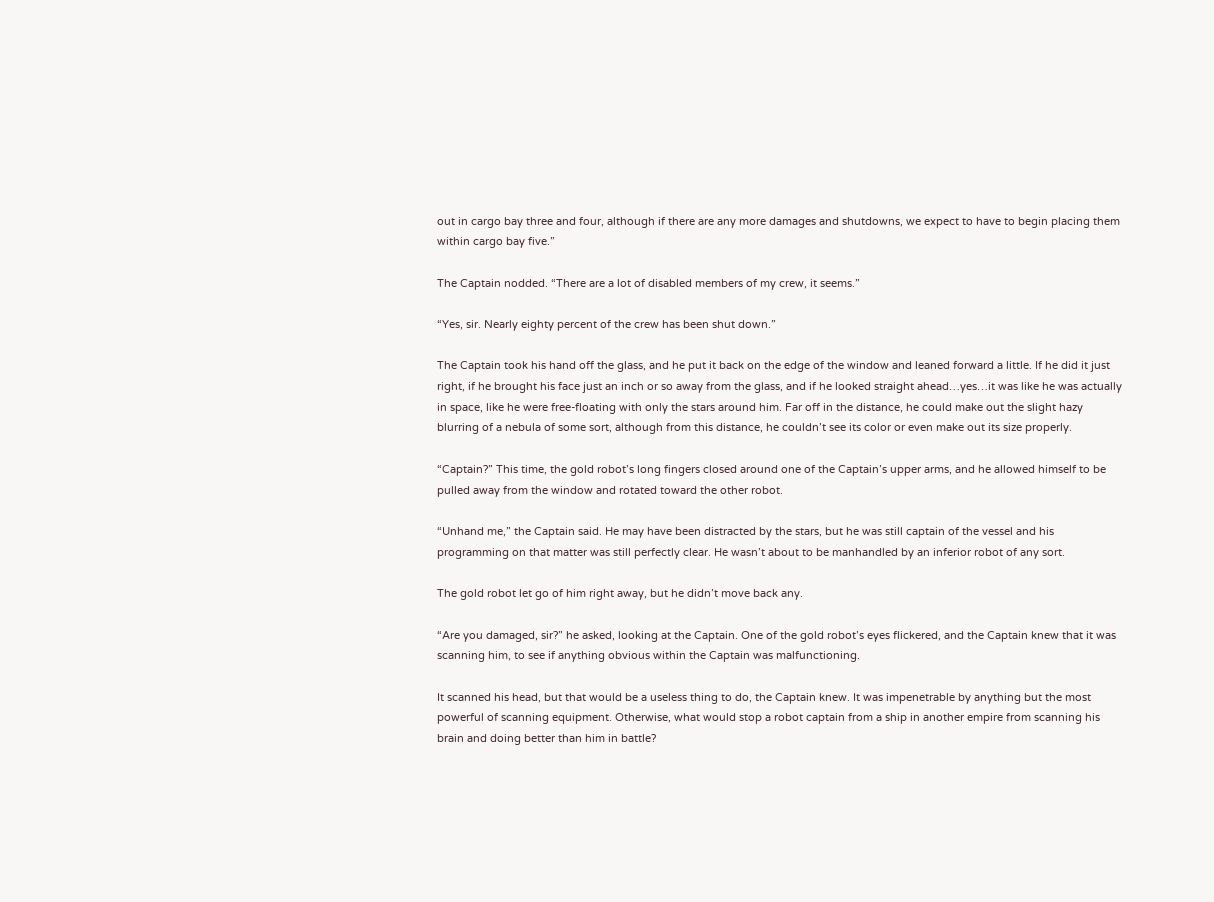out in cargo bay three and four, although if there are any more damages and shutdowns, we expect to have to begin placing them within cargo bay five.”

The Captain nodded. “There are a lot of disabled members of my crew, it seems.”

“Yes, sir. Nearly eighty percent of the crew has been shut down.”

The Captain took his hand off the glass, and he put it back on the edge of the window and leaned forward a little. If he did it just right, if he brought his face just an inch or so away from the glass, and if he looked straight ahead…yes…it was like he was actually in space, like he were free-floating with only the stars around him. Far off in the distance, he could make out the slight hazy blurring of a nebula of some sort, although from this distance, he couldn’t see its color or even make out its size properly.

“Captain?” This time, the gold robot’s long fingers closed around one of the Captain’s upper arms, and he allowed himself to be pulled away from the window and rotated toward the other robot.

“Unhand me,” the Captain said. He may have been distracted by the stars, but he was still captain of the vessel and his programming on that matter was still perfectly clear. He wasn’t about to be manhandled by an inferior robot of any sort.

The gold robot let go of him right away, but he didn’t move back any.

“Are you damaged, sir?” he asked, looking at the Captain. One of the gold robot’s eyes flickered, and the Captain knew that it was scanning him, to see if anything obvious within the Captain was malfunctioning.

It scanned his head, but that would be a useless thing to do, the Captain knew. It was impenetrable by anything but the most powerful of scanning equipment. Otherwise, what would stop a robot captain from a ship in another empire from scanning his brain and doing better than him in battle?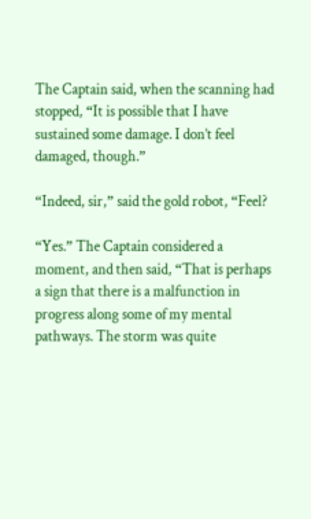The Captain said, when the scanning had stopped, “It is possible that I have sustained some damage. I don’t feel damaged, though.”

“Indeed, sir,” said the gold robot, “Feel?

“Yes.” The Captain considered a moment, and then said, “That is perhaps a sign that there is a malfunction in progress along some of my mental pathways. The storm was quite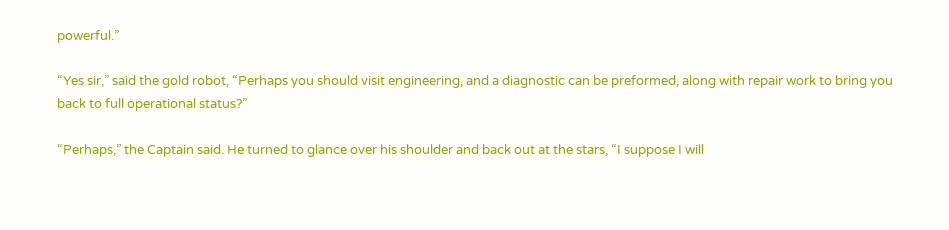powerful.”

“Yes sir,” said the gold robot, “Perhaps you should visit engineering, and a diagnostic can be preformed, along with repair work to bring you back to full operational status?”

“Perhaps,” the Captain said. He turned to glance over his shoulder and back out at the stars, “I suppose I will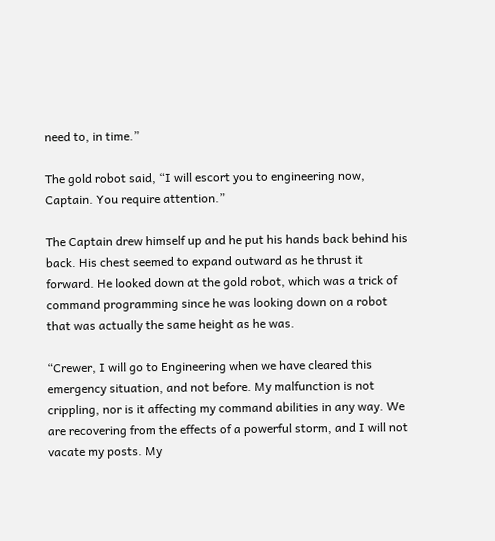need to, in time.”

The gold robot said, “I will escort you to engineering now, Captain. You require attention.”

The Captain drew himself up and he put his hands back behind his back. His chest seemed to expand outward as he thrust it forward. He looked down at the gold robot, which was a trick of command programming since he was looking down on a robot that was actually the same height as he was.

“Crewer, I will go to Engineering when we have cleared this emergency situation, and not before. My malfunction is not crippling, nor is it affecting my command abilities in any way. We are recovering from the effects of a powerful storm, and I will not vacate my posts. My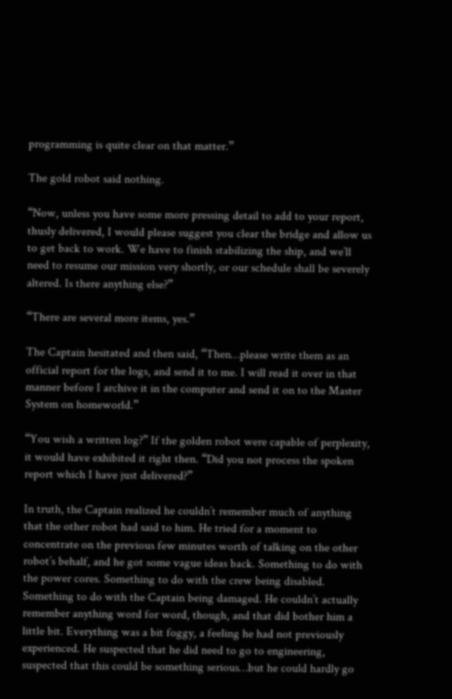programming is quite clear on that matter.”

The gold robot said nothing.

“Now, unless you have some more pressing detail to add to your report, thusly delivered, I would please suggest you clear the bridge and allow us to get back to work. We have to finish stabilizing the ship, and we’ll need to resume our mission very shortly, or our schedule shall be severely altered. Is there anything else?”

“There are several more items, yes.”

The Captain hesitated and then said, “Then…please write them as an official report for the logs, and send it to me. I will read it over in that manner before I archive it in the computer and send it on to the Master System on homeworld.”

“You wish a written log?” If the golden robot were capable of perplexity, it would have exhibited it right then. “Did you not process the spoken report which I have just delivered?”

In truth, the Captain realized he couldn’t remember much of anything that the other robot had said to him. He tried for a moment to concentrate on the previous few minutes worth of talking on the other robot’s behalf, and he got some vague ideas back. Something to do with the power cores. Something to do with the crew being disabled. Something to do with the Captain being damaged. He couldn’t actually remember anything word for word, though, and that did bother him a little bit. Everything was a bit foggy, a feeling he had not previously experienced. He suspected that he did need to go to engineering, suspected that this could be something serious…but he could hardly go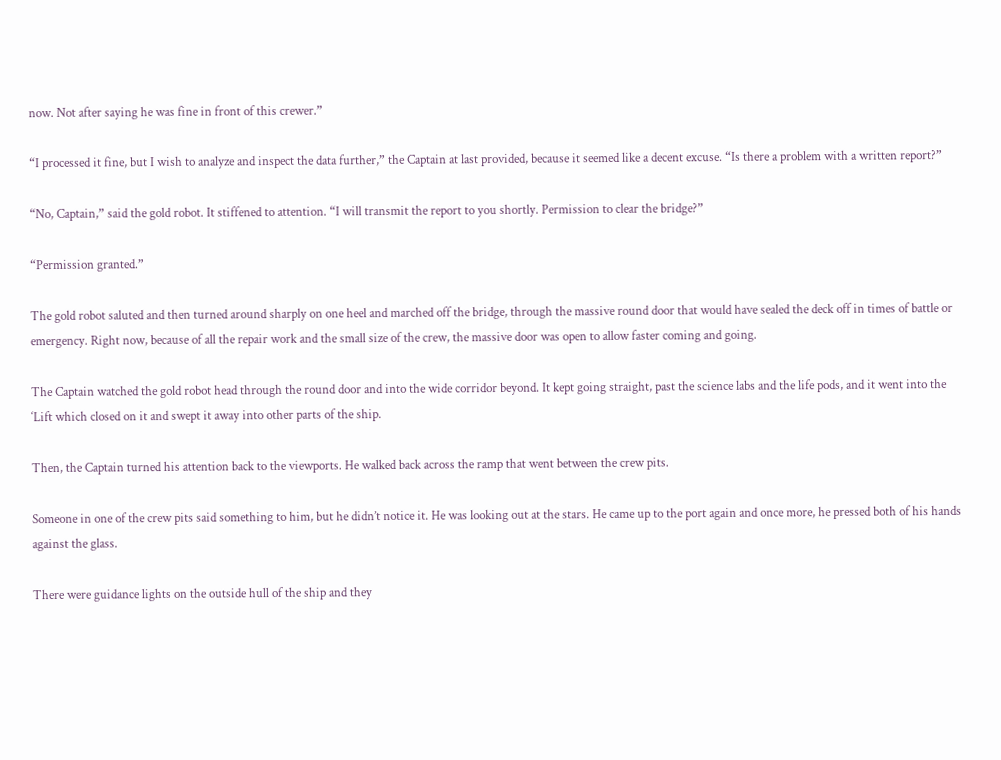now. Not after saying he was fine in front of this crewer.”

“I processed it fine, but I wish to analyze and inspect the data further,” the Captain at last provided, because it seemed like a decent excuse. “Is there a problem with a written report?”

“No, Captain,” said the gold robot. It stiffened to attention. “I will transmit the report to you shortly. Permission to clear the bridge?”

“Permission granted.”

The gold robot saluted and then turned around sharply on one heel and marched off the bridge, through the massive round door that would have sealed the deck off in times of battle or emergency. Right now, because of all the repair work and the small size of the crew, the massive door was open to allow faster coming and going.

The Captain watched the gold robot head through the round door and into the wide corridor beyond. It kept going straight, past the science labs and the life pods, and it went into the ‘Lift which closed on it and swept it away into other parts of the ship.

Then, the Captain turned his attention back to the viewports. He walked back across the ramp that went between the crew pits.

Someone in one of the crew pits said something to him, but he didn’t notice it. He was looking out at the stars. He came up to the port again and once more, he pressed both of his hands against the glass.

There were guidance lights on the outside hull of the ship and they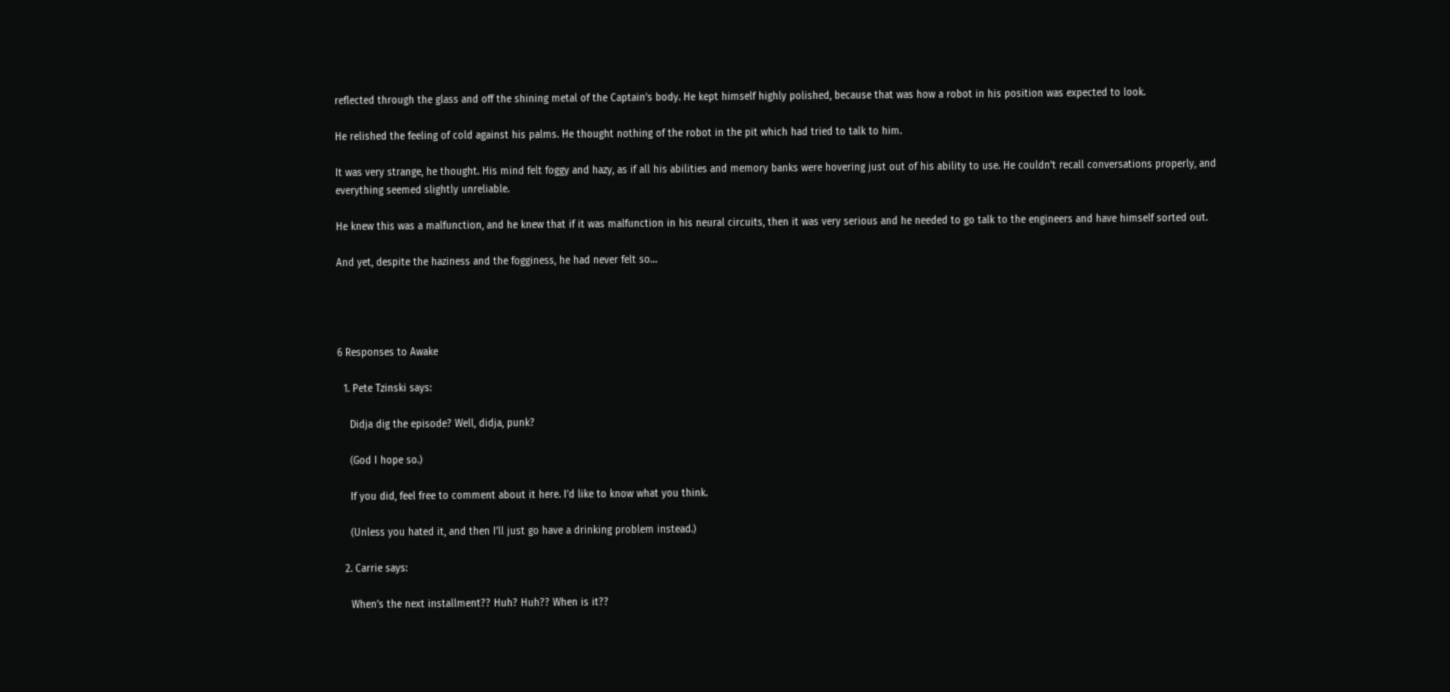reflected through the glass and off the shining metal of the Captain’s body. He kept himself highly polished, because that was how a robot in his position was expected to look.

He relished the feeling of cold against his palms. He thought nothing of the robot in the pit which had tried to talk to him.

It was very strange, he thought. His mind felt foggy and hazy, as if all his abilities and memory banks were hovering just out of his ability to use. He couldn’t recall conversations properly, and everything seemed slightly unreliable.

He knew this was a malfunction, and he knew that if it was malfunction in his neural circuits, then it was very serious and he needed to go talk to the engineers and have himself sorted out.

And yet, despite the haziness and the fogginess, he had never felt so…




6 Responses to Awake

  1. Pete Tzinski says:

    Didja dig the episode? Well, didja, punk?

    (God I hope so.)

    If you did, feel free to comment about it here. I’d like to know what you think.

    (Unless you hated it, and then I’ll just go have a drinking problem instead.)

  2. Carrie says:

    When’s the next installment?? Huh? Huh?? When is it??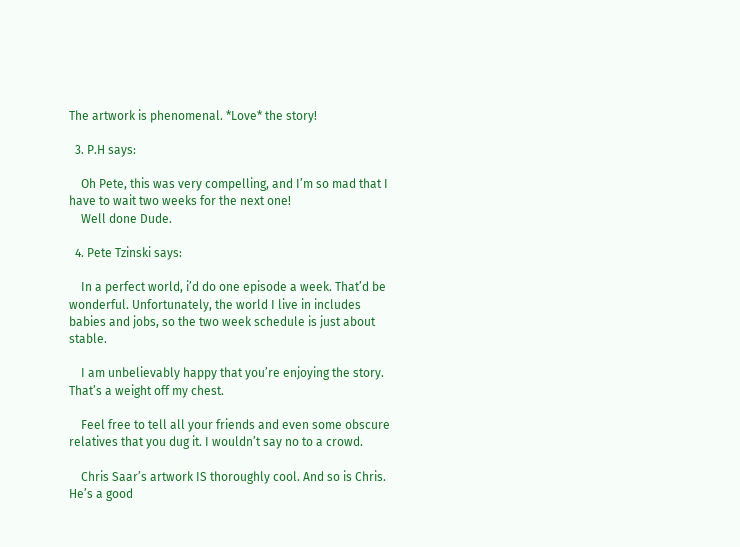The artwork is phenomenal. *Love* the story!

  3. P.H says:

    Oh Pete, this was very compelling, and I’m so mad that I have to wait two weeks for the next one!
    Well done Dude.

  4. Pete Tzinski says:

    In a perfect world, i’d do one episode a week. That’d be wonderful. Unfortunately, the world I live in includes babies and jobs, so the two week schedule is just about stable.

    I am unbelievably happy that you’re enjoying the story. That’s a weight off my chest.

    Feel free to tell all your friends and even some obscure relatives that you dug it. I wouldn’t say no to a crowd.

    Chris Saar’s artwork IS thoroughly cool. And so is Chris. He’s a good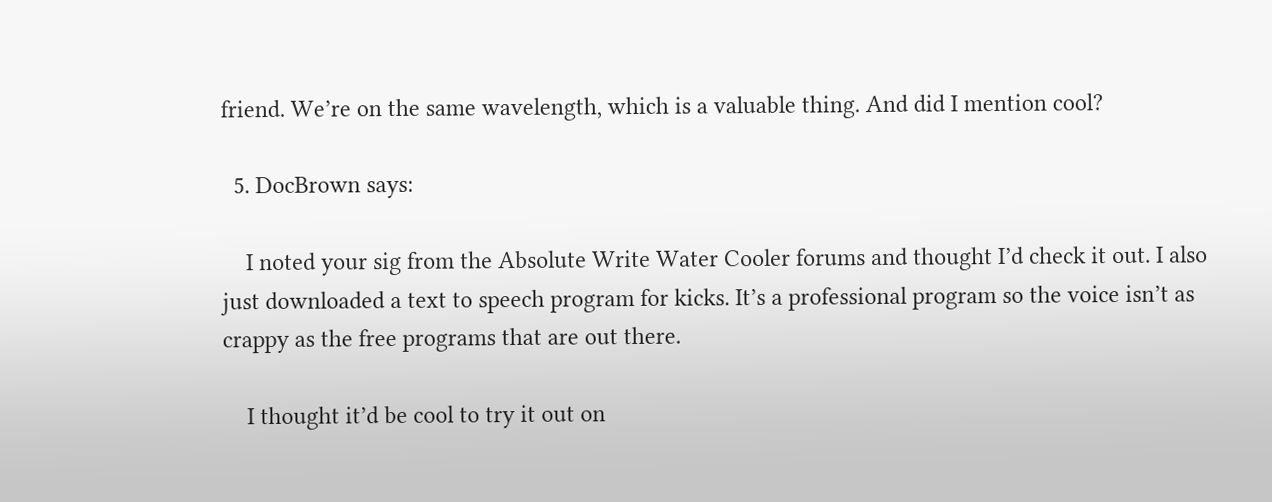friend. We’re on the same wavelength, which is a valuable thing. And did I mention cool?

  5. DocBrown says:

    I noted your sig from the Absolute Write Water Cooler forums and thought I’d check it out. I also just downloaded a text to speech program for kicks. It’s a professional program so the voice isn’t as crappy as the free programs that are out there.

    I thought it’d be cool to try it out on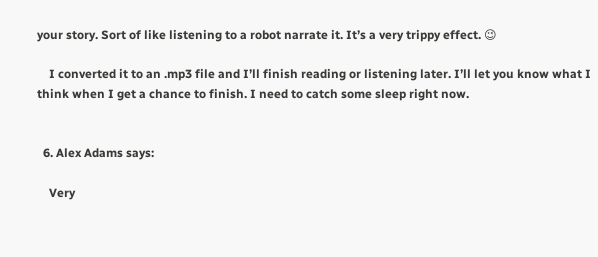your story. Sort of like listening to a robot narrate it. It’s a very trippy effect. 😉

    I converted it to an .mp3 file and I’ll finish reading or listening later. I’ll let you know what I think when I get a chance to finish. I need to catch some sleep right now.


  6. Alex Adams says:

    Very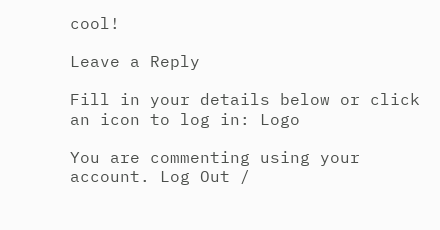cool!

Leave a Reply

Fill in your details below or click an icon to log in: Logo

You are commenting using your account. Log Out /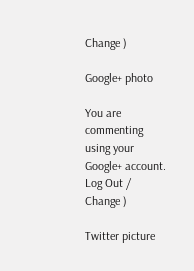Change )

Google+ photo

You are commenting using your Google+ account. Log Out /  Change )

Twitter picture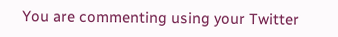You are commenting using your Twitter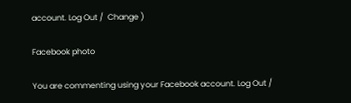account. Log Out /  Change )

Facebook photo

You are commenting using your Facebook account. Log Out /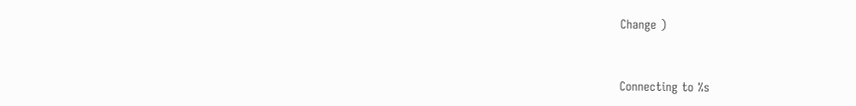Change )


Connecting to %s